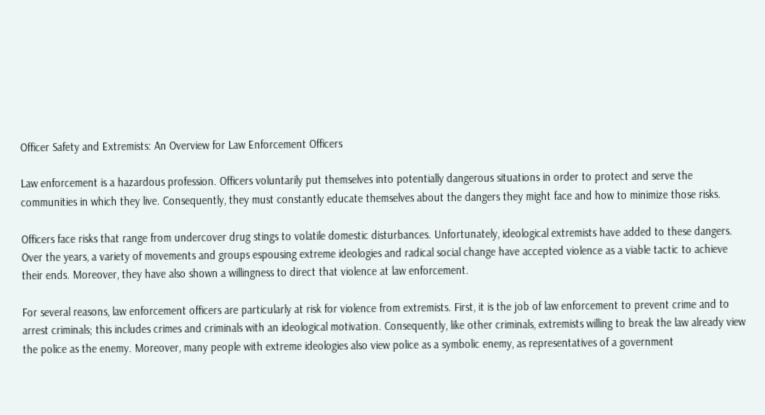Officer Safety and Extremists: An Overview for Law Enforcement Officers

Law enforcement is a hazardous profession. Officers voluntarily put themselves into potentially dangerous situations in order to protect and serve the communities in which they live. Consequently, they must constantly educate themselves about the dangers they might face and how to minimize those risks.

Officers face risks that range from undercover drug stings to volatile domestic disturbances. Unfortunately, ideological extremists have added to these dangers. Over the years, a variety of movements and groups espousing extreme ideologies and radical social change have accepted violence as a viable tactic to achieve their ends. Moreover, they have also shown a willingness to direct that violence at law enforcement.

For several reasons, law enforcement officers are particularly at risk for violence from extremists. First, it is the job of law enforcement to prevent crime and to arrest criminals; this includes crimes and criminals with an ideological motivation. Consequently, like other criminals, extremists willing to break the law already view the police as the enemy. Moreover, many people with extreme ideologies also view police as a symbolic enemy, as representatives of a government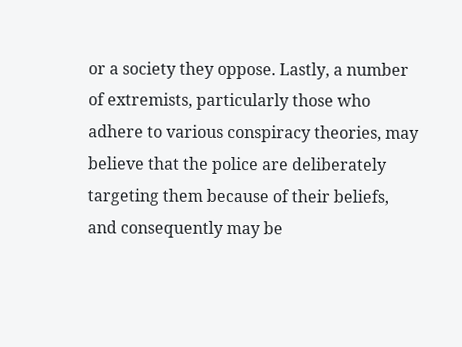or a society they oppose. Lastly, a number of extremists, particularly those who adhere to various conspiracy theories, may believe that the police are deliberately targeting them because of their beliefs, and consequently may be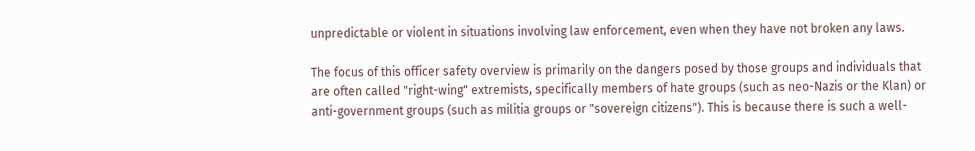unpredictable or violent in situations involving law enforcement, even when they have not broken any laws.

The focus of this officer safety overview is primarily on the dangers posed by those groups and individuals that are often called "right-wing" extremists, specifically members of hate groups (such as neo-Nazis or the Klan) or anti-government groups (such as militia groups or "sovereign citizens"). This is because there is such a well-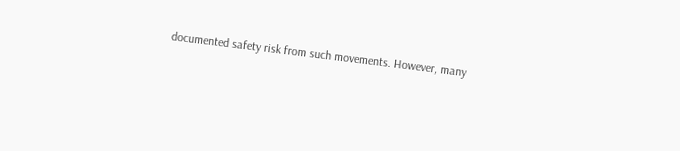documented safety risk from such movements. However, many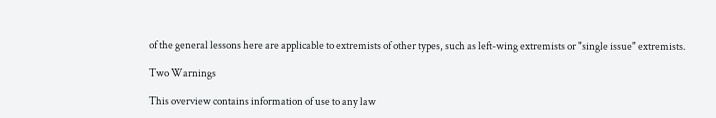of the general lessons here are applicable to extremists of other types, such as left-wing extremists or "single issue" extremists.

Two Warnings

This overview contains information of use to any law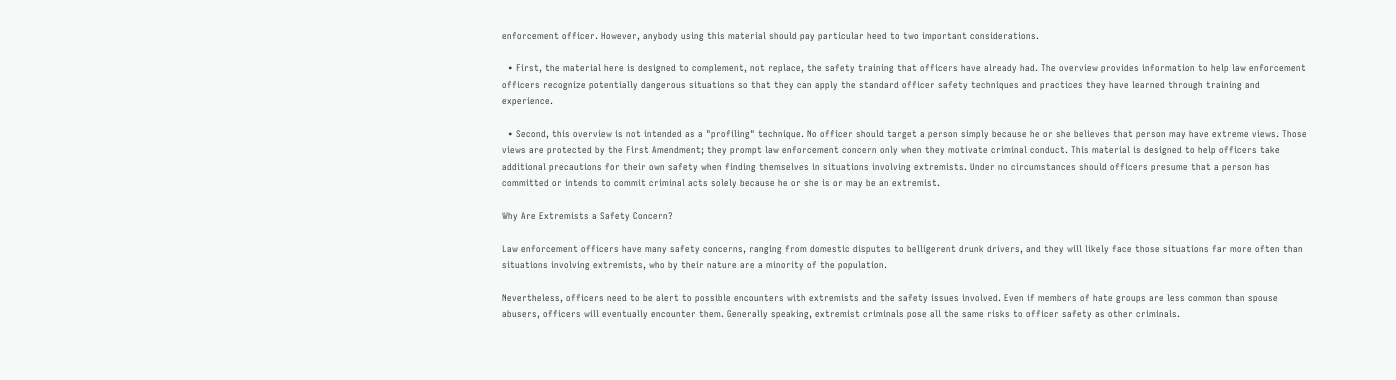enforcement officer. However, anybody using this material should pay particular heed to two important considerations.

  • First, the material here is designed to complement, not replace, the safety training that officers have already had. The overview provides information to help law enforcement officers recognize potentially dangerous situations so that they can apply the standard officer safety techniques and practices they have learned through training and experience.

  • Second, this overview is not intended as a "profiling" technique. No officer should target a person simply because he or she believes that person may have extreme views. Those views are protected by the First Amendment; they prompt law enforcement concern only when they motivate criminal conduct. This material is designed to help officers take additional precautions for their own safety when finding themselves in situations involving extremists. Under no circumstances should officers presume that a person has committed or intends to commit criminal acts solely because he or she is or may be an extremist.

Why Are Extremists a Safety Concern?

Law enforcement officers have many safety concerns, ranging from domestic disputes to belligerent drunk drivers, and they will likely face those situations far more often than situations involving extremists, who by their nature are a minority of the population.

Nevertheless, officers need to be alert to possible encounters with extremists and the safety issues involved. Even if members of hate groups are less common than spouse abusers, officers will eventually encounter them. Generally speaking, extremist criminals pose all the same risks to officer safety as other criminals.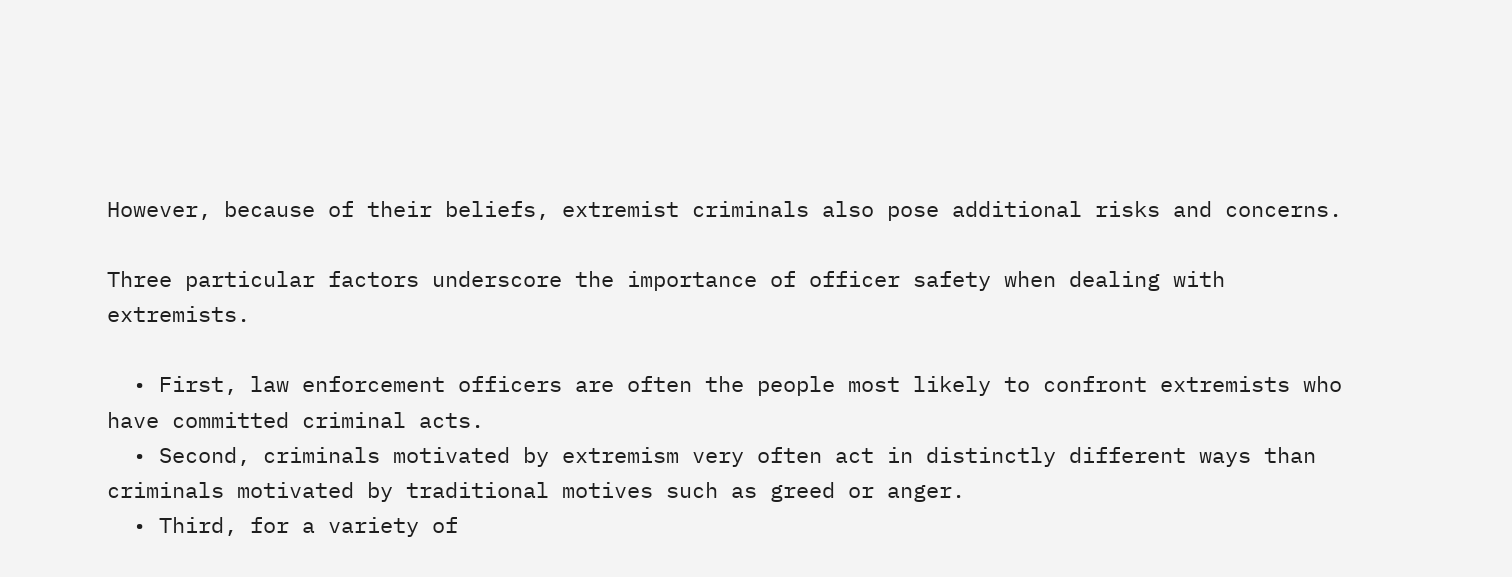However, because of their beliefs, extremist criminals also pose additional risks and concerns.

Three particular factors underscore the importance of officer safety when dealing with extremists.

  • First, law enforcement officers are often the people most likely to confront extremists who have committed criminal acts.
  • Second, criminals motivated by extremism very often act in distinctly different ways than criminals motivated by traditional motives such as greed or anger.
  • Third, for a variety of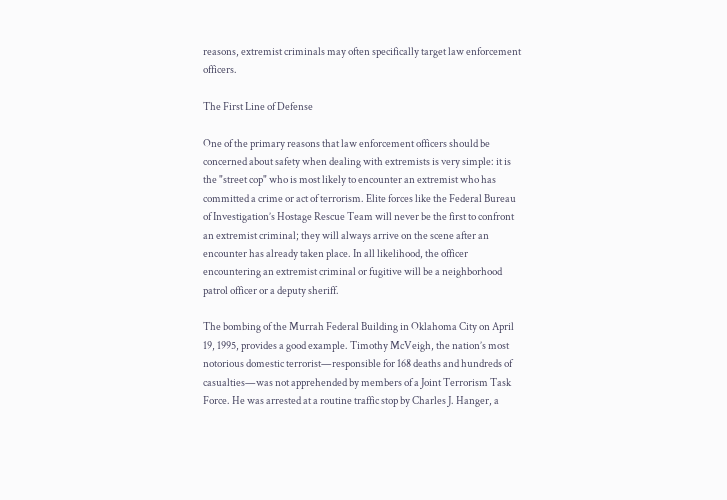reasons, extremist criminals may often specifically target law enforcement officers.

The First Line of Defense

One of the primary reasons that law enforcement officers should be concerned about safety when dealing with extremists is very simple: it is the "street cop" who is most likely to encounter an extremist who has committed a crime or act of terrorism. Elite forces like the Federal Bureau of Investigation’s Hostage Rescue Team will never be the first to confront an extremist criminal; they will always arrive on the scene after an encounter has already taken place. In all likelihood, the officer encountering an extremist criminal or fugitive will be a neighborhood patrol officer or a deputy sheriff.

The bombing of the Murrah Federal Building in Oklahoma City on April 19, 1995, provides a good example. Timothy McVeigh, the nation’s most notorious domestic terrorist—responsible for 168 deaths and hundreds of casualties—was not apprehended by members of a Joint Terrorism Task Force. He was arrested at a routine traffic stop by Charles J. Hanger, a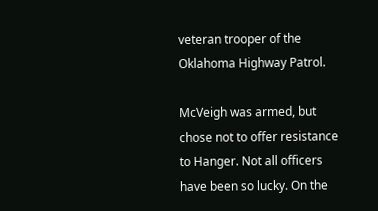veteran trooper of the Oklahoma Highway Patrol.

McVeigh was armed, but chose not to offer resistance to Hanger. Not all officers have been so lucky. On the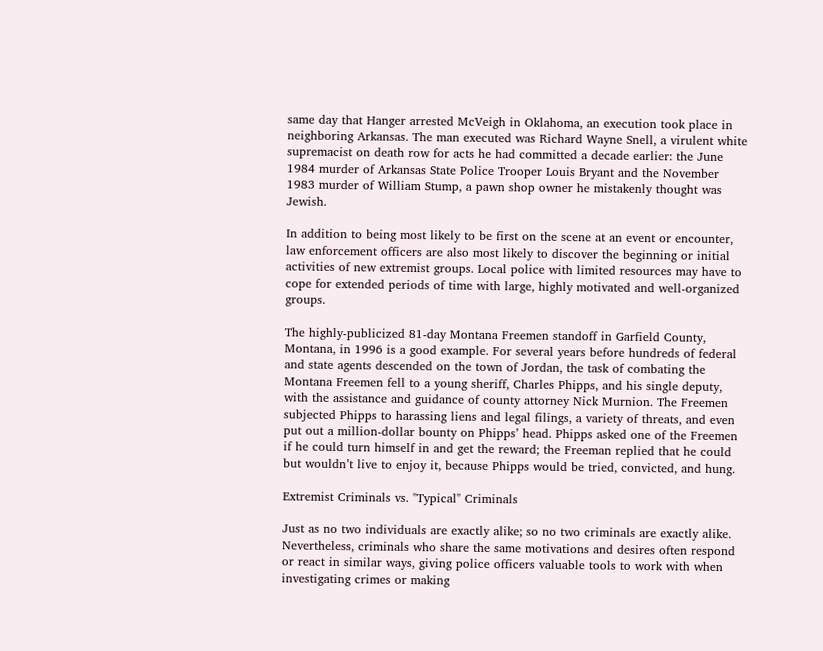same day that Hanger arrested McVeigh in Oklahoma, an execution took place in neighboring Arkansas. The man executed was Richard Wayne Snell, a virulent white supremacist on death row for acts he had committed a decade earlier: the June 1984 murder of Arkansas State Police Trooper Louis Bryant and the November 1983 murder of William Stump, a pawn shop owner he mistakenly thought was Jewish.

In addition to being most likely to be first on the scene at an event or encounter, law enforcement officers are also most likely to discover the beginning or initial activities of new extremist groups. Local police with limited resources may have to cope for extended periods of time with large, highly motivated and well-organized groups.

The highly-publicized 81-day Montana Freemen standoff in Garfield County, Montana, in 1996 is a good example. For several years before hundreds of federal and state agents descended on the town of Jordan, the task of combating the Montana Freemen fell to a young sheriff, Charles Phipps, and his single deputy, with the assistance and guidance of county attorney Nick Murnion. The Freemen subjected Phipps to harassing liens and legal filings, a variety of threats, and even put out a million-dollar bounty on Phipps’ head. Phipps asked one of the Freemen if he could turn himself in and get the reward; the Freeman replied that he could but wouldn’t live to enjoy it, because Phipps would be tried, convicted, and hung.

Extremist Criminals vs. "Typical" Criminals

Just as no two individuals are exactly alike; so no two criminals are exactly alike. Nevertheless, criminals who share the same motivations and desires often respond or react in similar ways, giving police officers valuable tools to work with when investigating crimes or making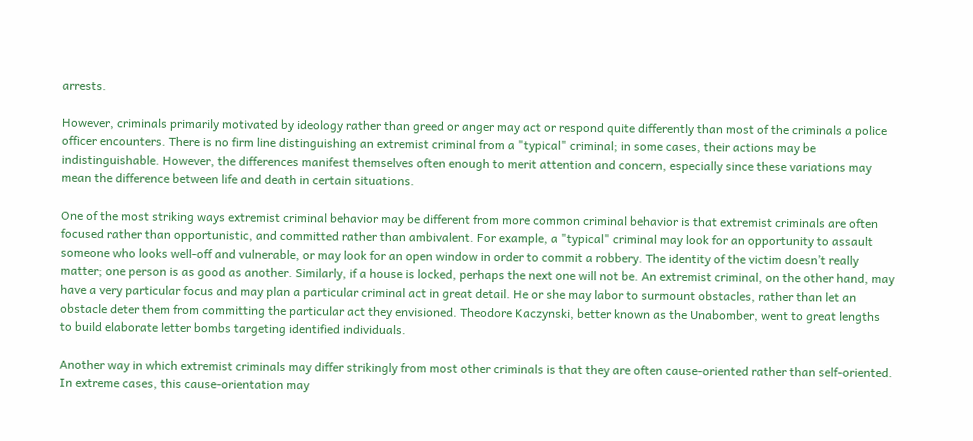arrests.

However, criminals primarily motivated by ideology rather than greed or anger may act or respond quite differently than most of the criminals a police officer encounters. There is no firm line distinguishing an extremist criminal from a "typical" criminal; in some cases, their actions may be indistinguishable. However, the differences manifest themselves often enough to merit attention and concern, especially since these variations may mean the difference between life and death in certain situations.

One of the most striking ways extremist criminal behavior may be different from more common criminal behavior is that extremist criminals are often focused rather than opportunistic, and committed rather than ambivalent. For example, a "typical" criminal may look for an opportunity to assault someone who looks well-off and vulnerable, or may look for an open window in order to commit a robbery. The identity of the victim doesn’t really matter; one person is as good as another. Similarly, if a house is locked, perhaps the next one will not be. An extremist criminal, on the other hand, may have a very particular focus and may plan a particular criminal act in great detail. He or she may labor to surmount obstacles, rather than let an obstacle deter them from committing the particular act they envisioned. Theodore Kaczynski, better known as the Unabomber, went to great lengths to build elaborate letter bombs targeting identified individuals.

Another way in which extremist criminals may differ strikingly from most other criminals is that they are often cause-oriented rather than self-oriented. In extreme cases, this cause-orientation may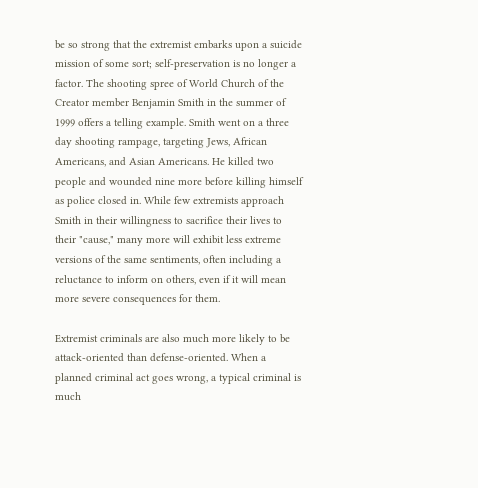be so strong that the extremist embarks upon a suicide mission of some sort; self-preservation is no longer a factor. The shooting spree of World Church of the Creator member Benjamin Smith in the summer of 1999 offers a telling example. Smith went on a three day shooting rampage, targeting Jews, African Americans, and Asian Americans. He killed two people and wounded nine more before killing himself as police closed in. While few extremists approach Smith in their willingness to sacrifice their lives to their "cause," many more will exhibit less extreme versions of the same sentiments, often including a reluctance to inform on others, even if it will mean more severe consequences for them.

Extremist criminals are also much more likely to be attack-oriented than defense-oriented. When a planned criminal act goes wrong, a typical criminal is much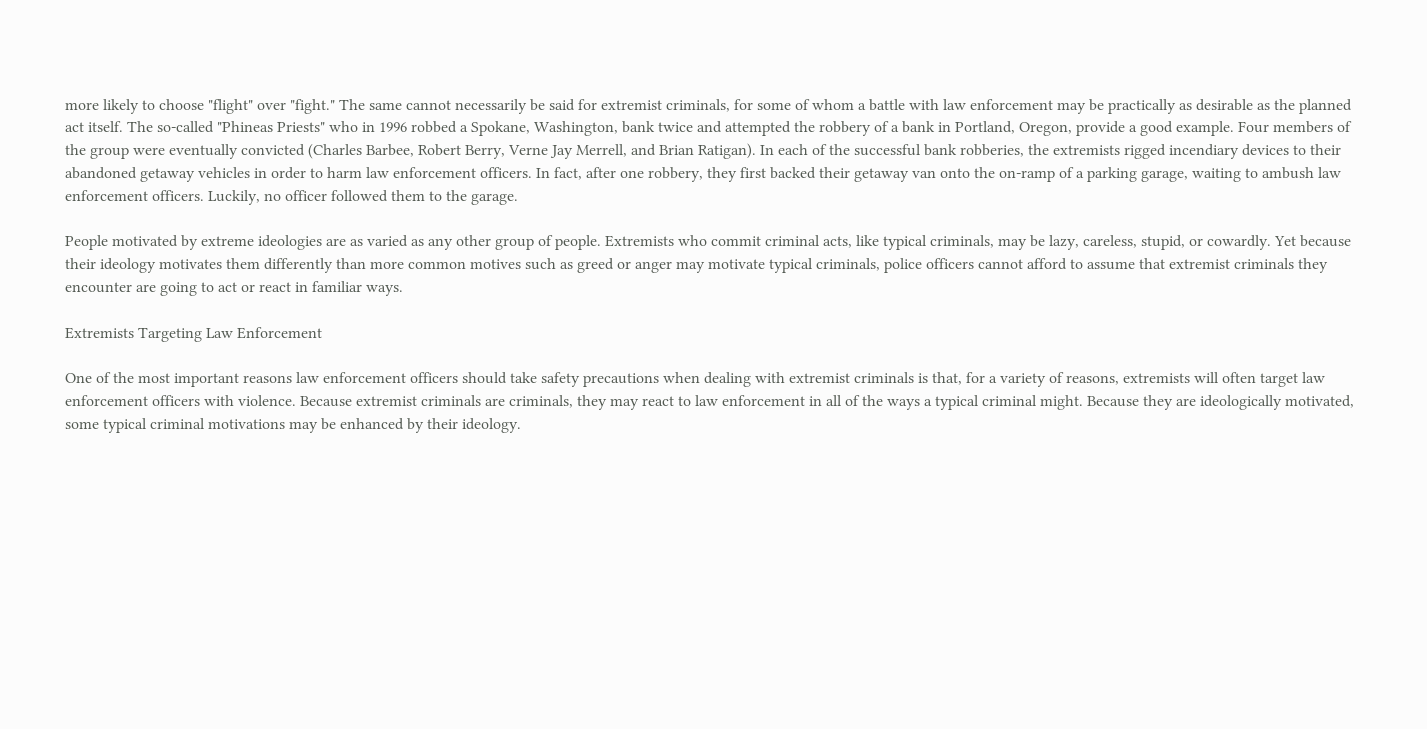more likely to choose "flight" over "fight." The same cannot necessarily be said for extremist criminals, for some of whom a battle with law enforcement may be practically as desirable as the planned act itself. The so-called "Phineas Priests" who in 1996 robbed a Spokane, Washington, bank twice and attempted the robbery of a bank in Portland, Oregon, provide a good example. Four members of the group were eventually convicted (Charles Barbee, Robert Berry, Verne Jay Merrell, and Brian Ratigan). In each of the successful bank robberies, the extremists rigged incendiary devices to their abandoned getaway vehicles in order to harm law enforcement officers. In fact, after one robbery, they first backed their getaway van onto the on-ramp of a parking garage, waiting to ambush law enforcement officers. Luckily, no officer followed them to the garage.

People motivated by extreme ideologies are as varied as any other group of people. Extremists who commit criminal acts, like typical criminals, may be lazy, careless, stupid, or cowardly. Yet because their ideology motivates them differently than more common motives such as greed or anger may motivate typical criminals, police officers cannot afford to assume that extremist criminals they encounter are going to act or react in familiar ways.

Extremists Targeting Law Enforcement

One of the most important reasons law enforcement officers should take safety precautions when dealing with extremist criminals is that, for a variety of reasons, extremists will often target law enforcement officers with violence. Because extremist criminals are criminals, they may react to law enforcement in all of the ways a typical criminal might. Because they are ideologically motivated, some typical criminal motivations may be enhanced by their ideology.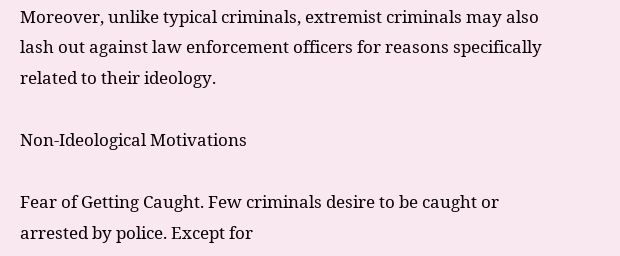Moreover, unlike typical criminals, extremist criminals may also lash out against law enforcement officers for reasons specifically related to their ideology.

Non-Ideological Motivations

Fear of Getting Caught. Few criminals desire to be caught or arrested by police. Except for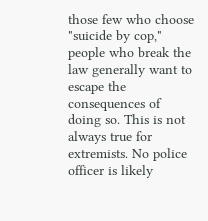those few who choose "suicide by cop," people who break the law generally want to escape the consequences of doing so. This is not always true for extremists. No police officer is likely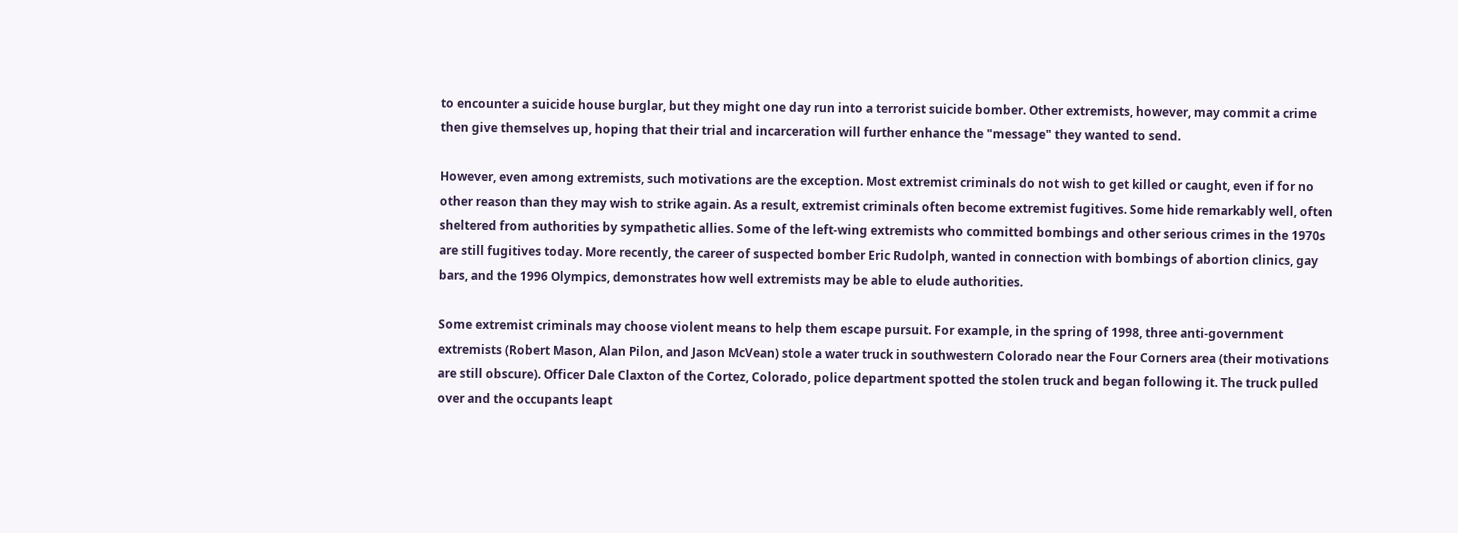to encounter a suicide house burglar, but they might one day run into a terrorist suicide bomber. Other extremists, however, may commit a crime then give themselves up, hoping that their trial and incarceration will further enhance the "message" they wanted to send.

However, even among extremists, such motivations are the exception. Most extremist criminals do not wish to get killed or caught, even if for no other reason than they may wish to strike again. As a result, extremist criminals often become extremist fugitives. Some hide remarkably well, often sheltered from authorities by sympathetic allies. Some of the left-wing extremists who committed bombings and other serious crimes in the 1970s are still fugitives today. More recently, the career of suspected bomber Eric Rudolph, wanted in connection with bombings of abortion clinics, gay bars, and the 1996 Olympics, demonstrates how well extremists may be able to elude authorities.

Some extremist criminals may choose violent means to help them escape pursuit. For example, in the spring of 1998, three anti-government extremists (Robert Mason, Alan Pilon, and Jason McVean) stole a water truck in southwestern Colorado near the Four Corners area (their motivations are still obscure). Officer Dale Claxton of the Cortez, Colorado, police department spotted the stolen truck and began following it. The truck pulled over and the occupants leapt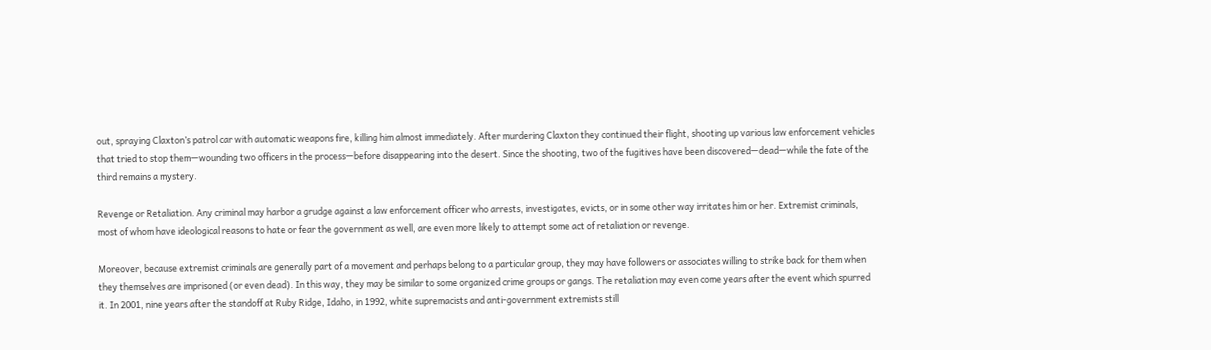out, spraying Claxton’s patrol car with automatic weapons fire, killing him almost immediately. After murdering Claxton they continued their flight, shooting up various law enforcement vehicles that tried to stop them—wounding two officers in the process—before disappearing into the desert. Since the shooting, two of the fugitives have been discovered—dead—while the fate of the third remains a mystery.

Revenge or Retaliation. Any criminal may harbor a grudge against a law enforcement officer who arrests, investigates, evicts, or in some other way irritates him or her. Extremist criminals, most of whom have ideological reasons to hate or fear the government as well, are even more likely to attempt some act of retaliation or revenge.

Moreover, because extremist criminals are generally part of a movement and perhaps belong to a particular group, they may have followers or associates willing to strike back for them when they themselves are imprisoned (or even dead). In this way, they may be similar to some organized crime groups or gangs. The retaliation may even come years after the event which spurred it. In 2001, nine years after the standoff at Ruby Ridge, Idaho, in 1992, white supremacists and anti-government extremists still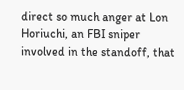direct so much anger at Lon Horiuchi, an FBI sniper involved in the standoff, that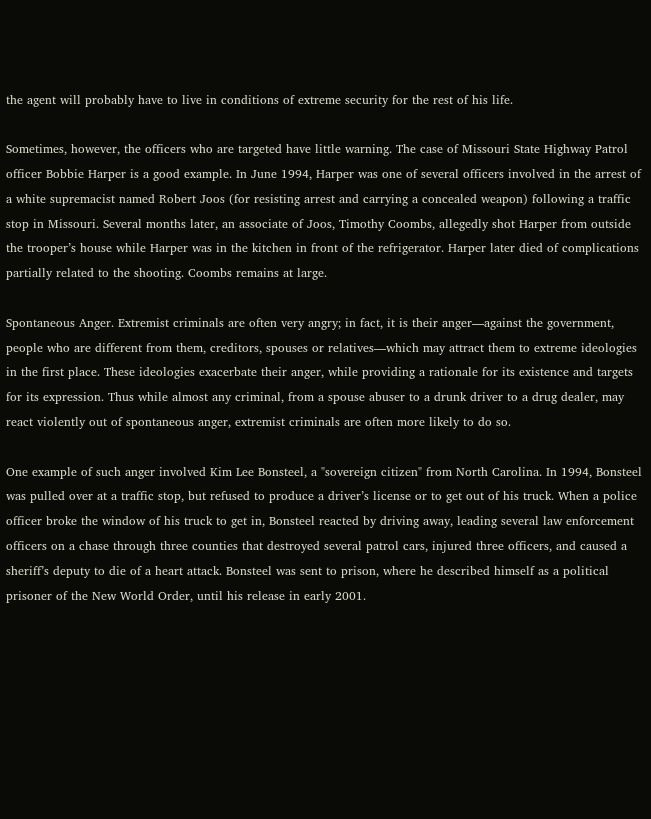the agent will probably have to live in conditions of extreme security for the rest of his life.

Sometimes, however, the officers who are targeted have little warning. The case of Missouri State Highway Patrol officer Bobbie Harper is a good example. In June 1994, Harper was one of several officers involved in the arrest of a white supremacist named Robert Joos (for resisting arrest and carrying a concealed weapon) following a traffic stop in Missouri. Several months later, an associate of Joos, Timothy Coombs, allegedly shot Harper from outside the trooper’s house while Harper was in the kitchen in front of the refrigerator. Harper later died of complications partially related to the shooting. Coombs remains at large.

Spontaneous Anger. Extremist criminals are often very angry; in fact, it is their anger—against the government, people who are different from them, creditors, spouses or relatives—which may attract them to extreme ideologies in the first place. These ideologies exacerbate their anger, while providing a rationale for its existence and targets for its expression. Thus while almost any criminal, from a spouse abuser to a drunk driver to a drug dealer, may react violently out of spontaneous anger, extremist criminals are often more likely to do so.

One example of such anger involved Kim Lee Bonsteel, a "sovereign citizen" from North Carolina. In 1994, Bonsteel was pulled over at a traffic stop, but refused to produce a driver’s license or to get out of his truck. When a police officer broke the window of his truck to get in, Bonsteel reacted by driving away, leading several law enforcement officers on a chase through three counties that destroyed several patrol cars, injured three officers, and caused a sheriff’s deputy to die of a heart attack. Bonsteel was sent to prison, where he described himself as a political prisoner of the New World Order, until his release in early 2001.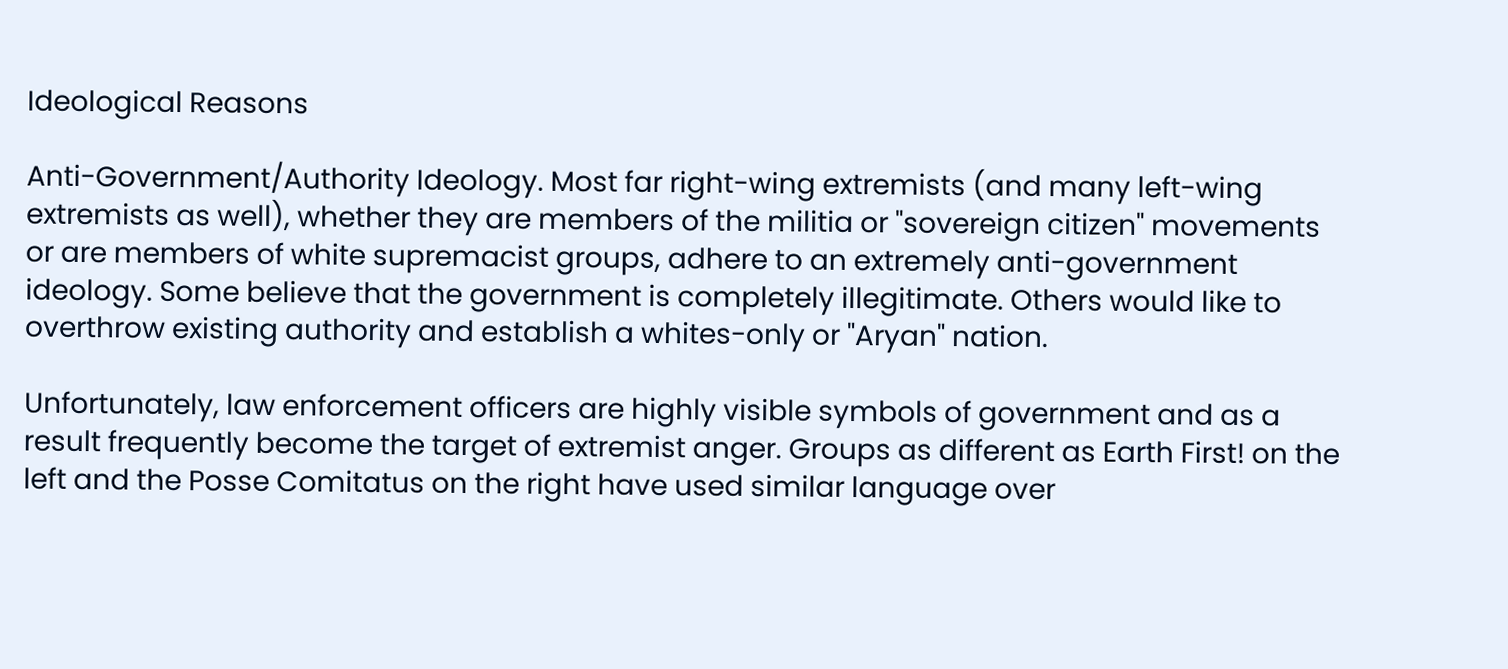Ideological Reasons

Anti-Government/Authority Ideology. Most far right-wing extremists (and many left-wing extremists as well), whether they are members of the militia or "sovereign citizen" movements or are members of white supremacist groups, adhere to an extremely anti-government ideology. Some believe that the government is completely illegitimate. Others would like to overthrow existing authority and establish a whites-only or "Aryan" nation.

Unfortunately, law enforcement officers are highly visible symbols of government and as a result frequently become the target of extremist anger. Groups as different as Earth First! on the left and the Posse Comitatus on the right have used similar language over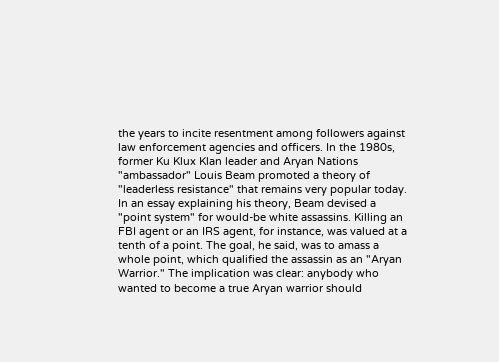the years to incite resentment among followers against law enforcement agencies and officers. In the 1980s, former Ku Klux Klan leader and Aryan Nations "ambassador" Louis Beam promoted a theory of "leaderless resistance" that remains very popular today. In an essay explaining his theory, Beam devised a "point system" for would-be white assassins. Killing an FBI agent or an IRS agent, for instance, was valued at a tenth of a point. The goal, he said, was to amass a whole point, which qualified the assassin as an "Aryan Warrior." The implication was clear: anybody who wanted to become a true Aryan warrior should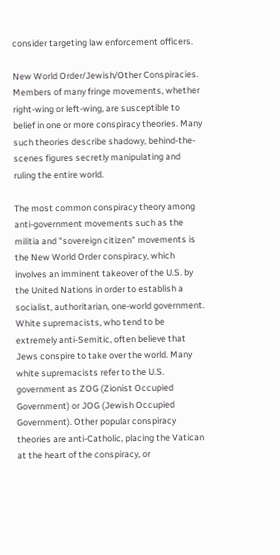consider targeting law enforcement officers.

New World Order/Jewish/Other Conspiracies. Members of many fringe movements, whether right-wing or left-wing, are susceptible to belief in one or more conspiracy theories. Many such theories describe shadowy, behind-the-scenes figures secretly manipulating and ruling the entire world.

The most common conspiracy theory among anti-government movements such as the militia and "sovereign citizen" movements is the New World Order conspiracy, which involves an imminent takeover of the U.S. by the United Nations in order to establish a socialist, authoritarian, one-world government. White supremacists, who tend to be extremely anti-Semitic, often believe that Jews conspire to take over the world. Many white supremacists refer to the U.S. government as ZOG (Zionist Occupied Government) or JOG (Jewish Occupied Government). Other popular conspiracy theories are anti-Catholic, placing the Vatican at the heart of the conspiracy, or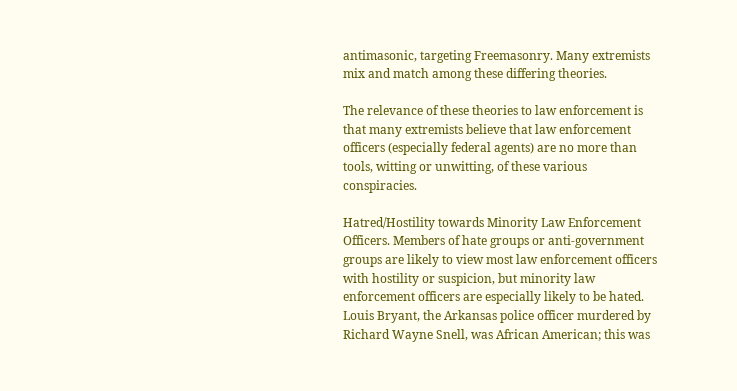antimasonic, targeting Freemasonry. Many extremists mix and match among these differing theories.

The relevance of these theories to law enforcement is that many extremists believe that law enforcement officers (especially federal agents) are no more than tools, witting or unwitting, of these various conspiracies.

Hatred/Hostility towards Minority Law Enforcement Officers. Members of hate groups or anti-government groups are likely to view most law enforcement officers with hostility or suspicion, but minority law enforcement officers are especially likely to be hated. Louis Bryant, the Arkansas police officer murdered by Richard Wayne Snell, was African American; this was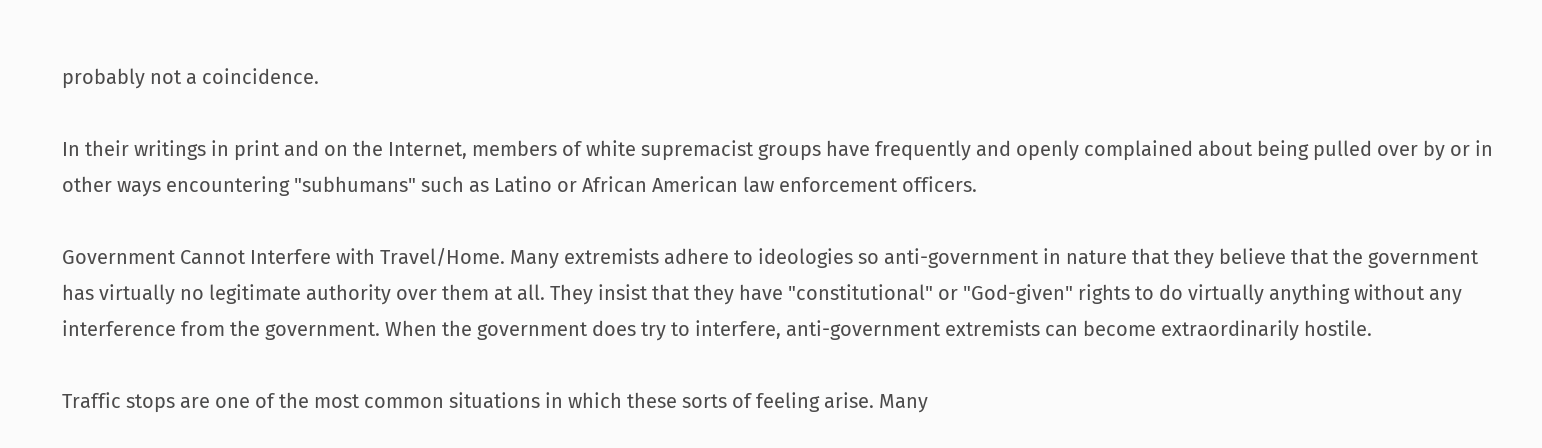probably not a coincidence.

In their writings in print and on the Internet, members of white supremacist groups have frequently and openly complained about being pulled over by or in other ways encountering "subhumans" such as Latino or African American law enforcement officers.

Government Cannot Interfere with Travel/Home. Many extremists adhere to ideologies so anti-government in nature that they believe that the government has virtually no legitimate authority over them at all. They insist that they have "constitutional" or "God-given" rights to do virtually anything without any interference from the government. When the government does try to interfere, anti-government extremists can become extraordinarily hostile.

Traffic stops are one of the most common situations in which these sorts of feeling arise. Many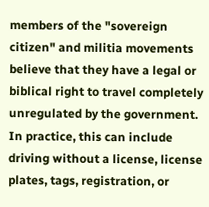members of the "sovereign citizen" and militia movements believe that they have a legal or biblical right to travel completely unregulated by the government. In practice, this can include driving without a license, license plates, tags, registration, or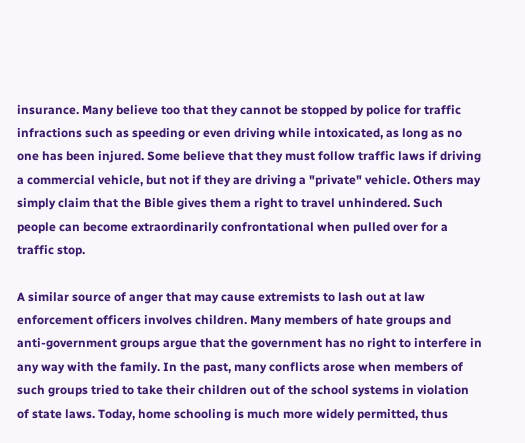insurance. Many believe too that they cannot be stopped by police for traffic infractions such as speeding or even driving while intoxicated, as long as no one has been injured. Some believe that they must follow traffic laws if driving a commercial vehicle, but not if they are driving a "private" vehicle. Others may simply claim that the Bible gives them a right to travel unhindered. Such people can become extraordinarily confrontational when pulled over for a traffic stop.

A similar source of anger that may cause extremists to lash out at law enforcement officers involves children. Many members of hate groups and anti-government groups argue that the government has no right to interfere in any way with the family. In the past, many conflicts arose when members of such groups tried to take their children out of the school systems in violation of state laws. Today, home schooling is much more widely permitted, thus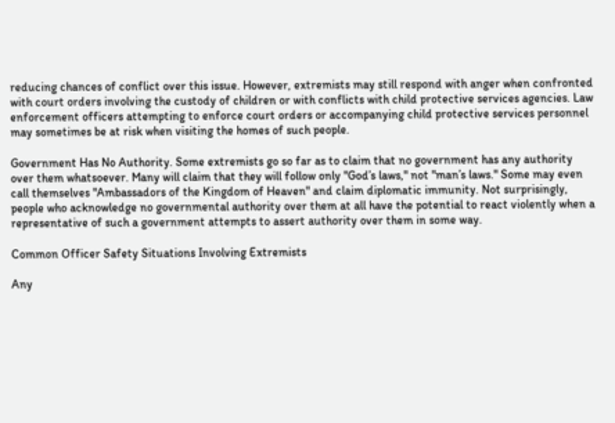reducing chances of conflict over this issue. However, extremists may still respond with anger when confronted with court orders involving the custody of children or with conflicts with child protective services agencies. Law enforcement officers attempting to enforce court orders or accompanying child protective services personnel may sometimes be at risk when visiting the homes of such people.

Government Has No Authority. Some extremists go so far as to claim that no government has any authority over them whatsoever. Many will claim that they will follow only "God’s laws," not "man’s laws." Some may even call themselves "Ambassadors of the Kingdom of Heaven" and claim diplomatic immunity. Not surprisingly, people who acknowledge no governmental authority over them at all have the potential to react violently when a representative of such a government attempts to assert authority over them in some way.

Common Officer Safety Situations Involving Extremists

Any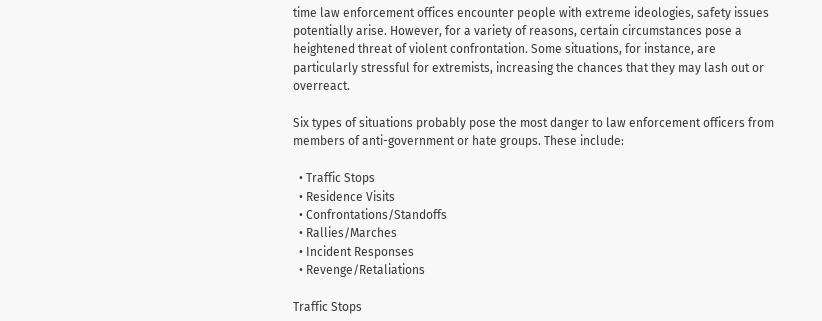time law enforcement offices encounter people with extreme ideologies, safety issues potentially arise. However, for a variety of reasons, certain circumstances pose a heightened threat of violent confrontation. Some situations, for instance, are particularly stressful for extremists, increasing the chances that they may lash out or overreact.

Six types of situations probably pose the most danger to law enforcement officers from members of anti-government or hate groups. These include:

  • Traffic Stops
  • Residence Visits
  • Confrontations/Standoffs
  • Rallies/Marches
  • Incident Responses
  • Revenge/Retaliations

Traffic Stops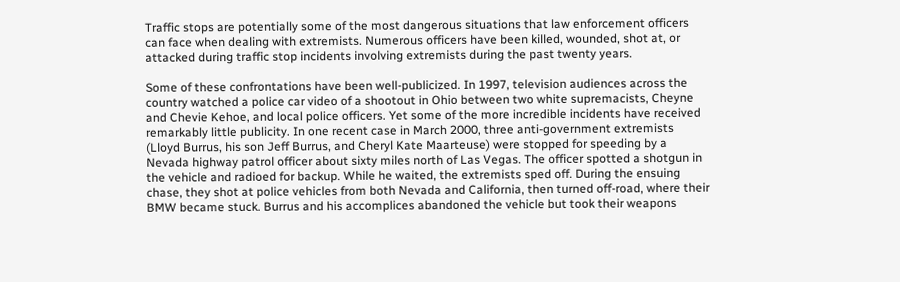Traffic stops are potentially some of the most dangerous situations that law enforcement officers can face when dealing with extremists. Numerous officers have been killed, wounded, shot at, or attacked during traffic stop incidents involving extremists during the past twenty years.

Some of these confrontations have been well-publicized. In 1997, television audiences across the country watched a police car video of a shootout in Ohio between two white supremacists, Cheyne and Chevie Kehoe, and local police officers. Yet some of the more incredible incidents have received remarkably little publicity. In one recent case in March 2000, three anti-government extremists (Lloyd Burrus, his son Jeff Burrus, and Cheryl Kate Maarteuse) were stopped for speeding by a Nevada highway patrol officer about sixty miles north of Las Vegas. The officer spotted a shotgun in the vehicle and radioed for backup. While he waited, the extremists sped off. During the ensuing chase, they shot at police vehicles from both Nevada and California, then turned off-road, where their BMW became stuck. Burrus and his accomplices abandoned the vehicle but took their weapons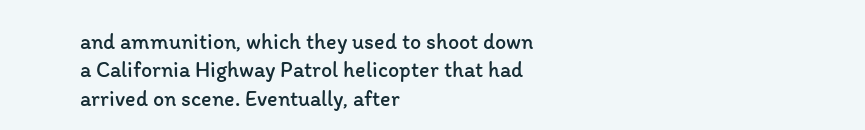and ammunition, which they used to shoot down a California Highway Patrol helicopter that had arrived on scene. Eventually, after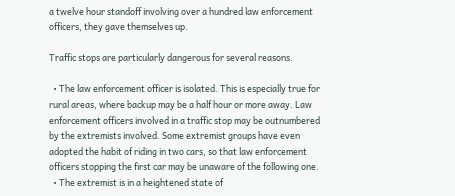a twelve hour standoff involving over a hundred law enforcement officers, they gave themselves up.

Traffic stops are particularly dangerous for several reasons.

  • The law enforcement officer is isolated. This is especially true for rural areas, where backup may be a half hour or more away. Law enforcement officers involved in a traffic stop may be outnumbered by the extremists involved. Some extremist groups have even adopted the habit of riding in two cars, so that law enforcement officers stopping the first car may be unaware of the following one.
  • The extremist is in a heightened state of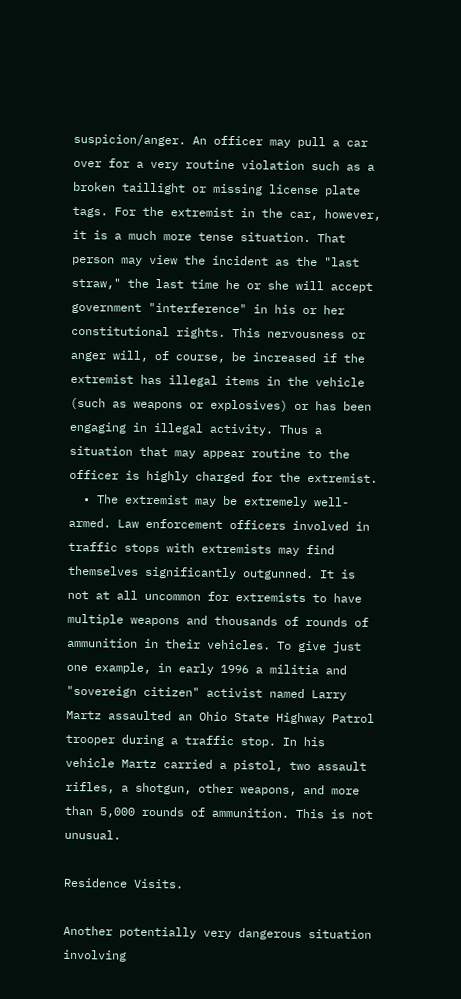suspicion/anger. An officer may pull a car over for a very routine violation such as a broken taillight or missing license plate tags. For the extremist in the car, however, it is a much more tense situation. That person may view the incident as the "last straw," the last time he or she will accept government "interference" in his or her constitutional rights. This nervousness or anger will, of course, be increased if the extremist has illegal items in the vehicle (such as weapons or explosives) or has been engaging in illegal activity. Thus a situation that may appear routine to the officer is highly charged for the extremist.
  • The extremist may be extremely well-armed. Law enforcement officers involved in traffic stops with extremists may find themselves significantly outgunned. It is not at all uncommon for extremists to have multiple weapons and thousands of rounds of ammunition in their vehicles. To give just one example, in early 1996 a militia and "sovereign citizen" activist named Larry Martz assaulted an Ohio State Highway Patrol trooper during a traffic stop. In his vehicle Martz carried a pistol, two assault rifles, a shotgun, other weapons, and more than 5,000 rounds of ammunition. This is not unusual.

Residence Visits.

Another potentially very dangerous situation involving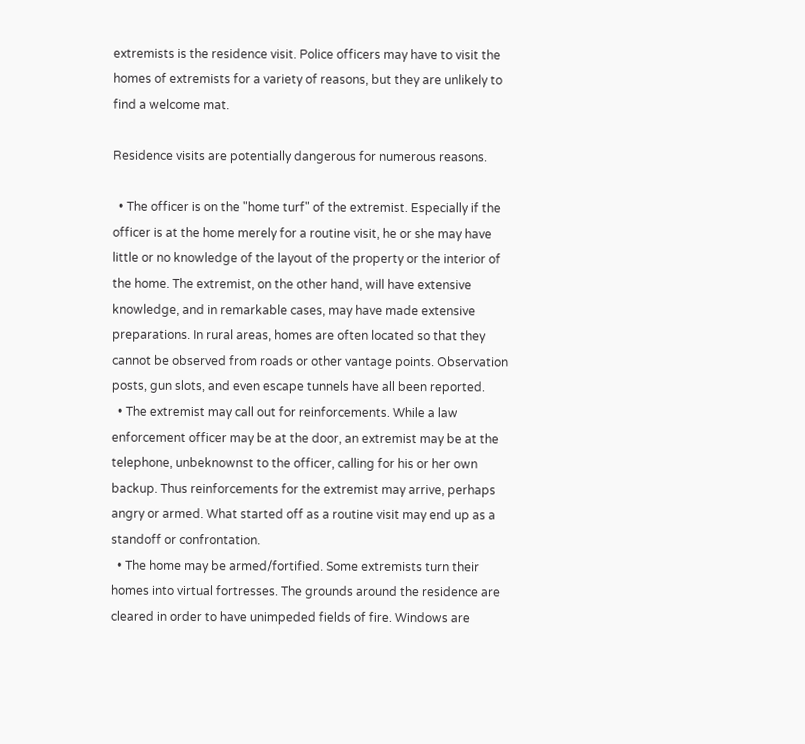extremists is the residence visit. Police officers may have to visit the homes of extremists for a variety of reasons, but they are unlikely to find a welcome mat.

Residence visits are potentially dangerous for numerous reasons.

  • The officer is on the "home turf" of the extremist. Especially if the officer is at the home merely for a routine visit, he or she may have little or no knowledge of the layout of the property or the interior of the home. The extremist, on the other hand, will have extensive knowledge, and in remarkable cases, may have made extensive preparations. In rural areas, homes are often located so that they cannot be observed from roads or other vantage points. Observation posts, gun slots, and even escape tunnels have all been reported.
  • The extremist may call out for reinforcements. While a law enforcement officer may be at the door, an extremist may be at the telephone, unbeknownst to the officer, calling for his or her own backup. Thus reinforcements for the extremist may arrive, perhaps angry or armed. What started off as a routine visit may end up as a standoff or confrontation.
  • The home may be armed/fortified. Some extremists turn their homes into virtual fortresses. The grounds around the residence are cleared in order to have unimpeded fields of fire. Windows are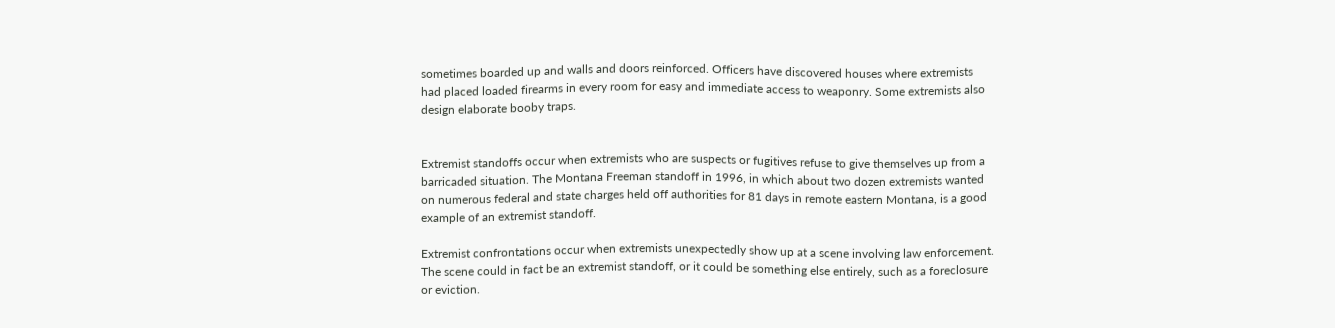sometimes boarded up and walls and doors reinforced. Officers have discovered houses where extremists had placed loaded firearms in every room for easy and immediate access to weaponry. Some extremists also design elaborate booby traps.


Extremist standoffs occur when extremists who are suspects or fugitives refuse to give themselves up from a barricaded situation. The Montana Freeman standoff in 1996, in which about two dozen extremists wanted on numerous federal and state charges held off authorities for 81 days in remote eastern Montana, is a good example of an extremist standoff.

Extremist confrontations occur when extremists unexpectedly show up at a scene involving law enforcement. The scene could in fact be an extremist standoff, or it could be something else entirely, such as a foreclosure or eviction.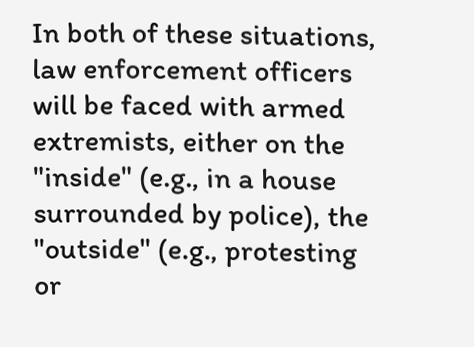In both of these situations, law enforcement officers will be faced with armed extremists, either on the "inside" (e.g., in a house surrounded by police), the "outside" (e.g., protesting or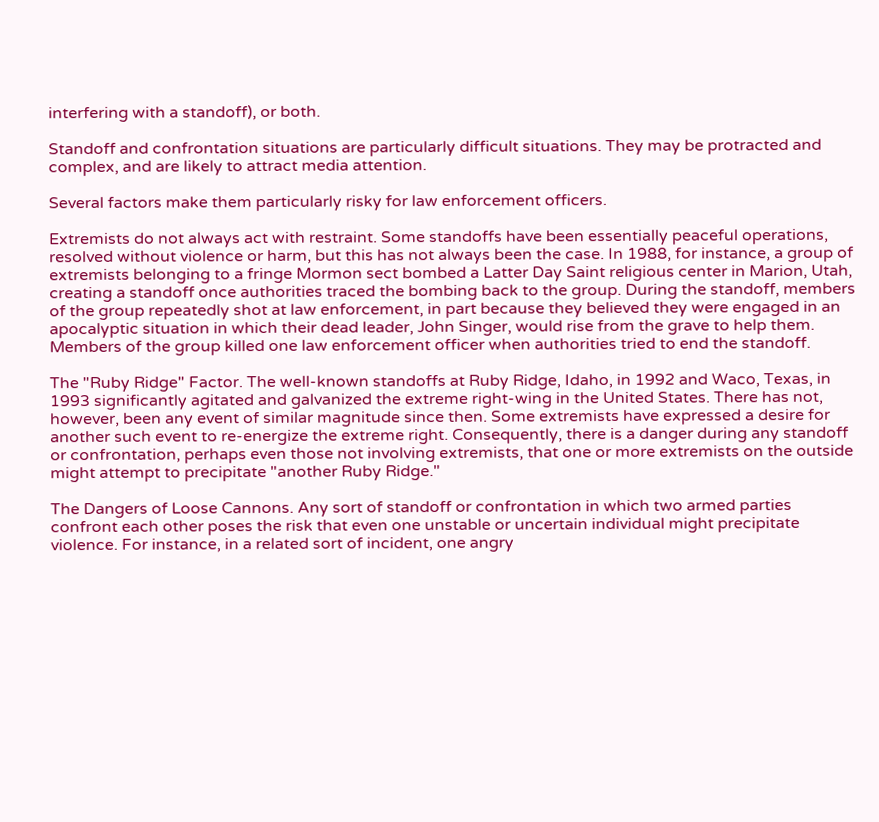interfering with a standoff), or both.

Standoff and confrontation situations are particularly difficult situations. They may be protracted and complex, and are likely to attract media attention.

Several factors make them particularly risky for law enforcement officers.

Extremists do not always act with restraint. Some standoffs have been essentially peaceful operations, resolved without violence or harm, but this has not always been the case. In 1988, for instance, a group of extremists belonging to a fringe Mormon sect bombed a Latter Day Saint religious center in Marion, Utah, creating a standoff once authorities traced the bombing back to the group. During the standoff, members of the group repeatedly shot at law enforcement, in part because they believed they were engaged in an apocalyptic situation in which their dead leader, John Singer, would rise from the grave to help them. Members of the group killed one law enforcement officer when authorities tried to end the standoff.

The "Ruby Ridge" Factor. The well-known standoffs at Ruby Ridge, Idaho, in 1992 and Waco, Texas, in 1993 significantly agitated and galvanized the extreme right-wing in the United States. There has not, however, been any event of similar magnitude since then. Some extremists have expressed a desire for another such event to re-energize the extreme right. Consequently, there is a danger during any standoff or confrontation, perhaps even those not involving extremists, that one or more extremists on the outside might attempt to precipitate "another Ruby Ridge."

The Dangers of Loose Cannons. Any sort of standoff or confrontation in which two armed parties confront each other poses the risk that even one unstable or uncertain individual might precipitate violence. For instance, in a related sort of incident, one angry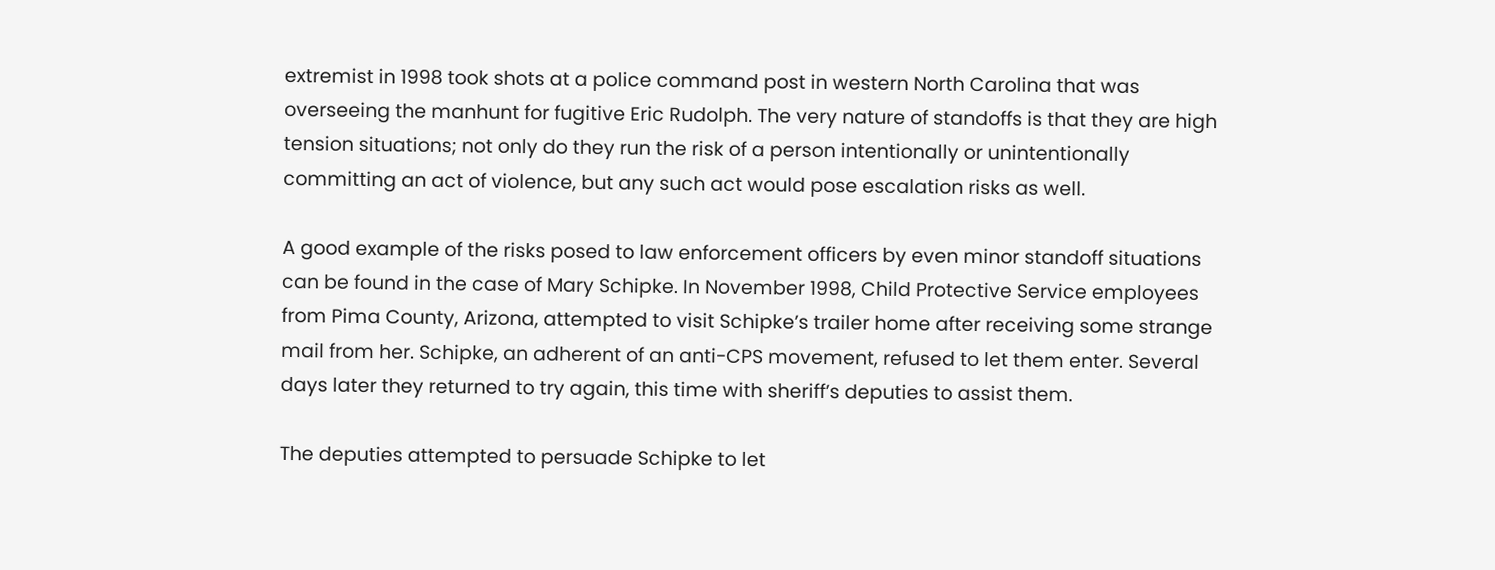extremist in 1998 took shots at a police command post in western North Carolina that was overseeing the manhunt for fugitive Eric Rudolph. The very nature of standoffs is that they are high tension situations; not only do they run the risk of a person intentionally or unintentionally committing an act of violence, but any such act would pose escalation risks as well.

A good example of the risks posed to law enforcement officers by even minor standoff situations can be found in the case of Mary Schipke. In November 1998, Child Protective Service employees from Pima County, Arizona, attempted to visit Schipke’s trailer home after receiving some strange mail from her. Schipke, an adherent of an anti-CPS movement, refused to let them enter. Several days later they returned to try again, this time with sheriff’s deputies to assist them.

The deputies attempted to persuade Schipke to let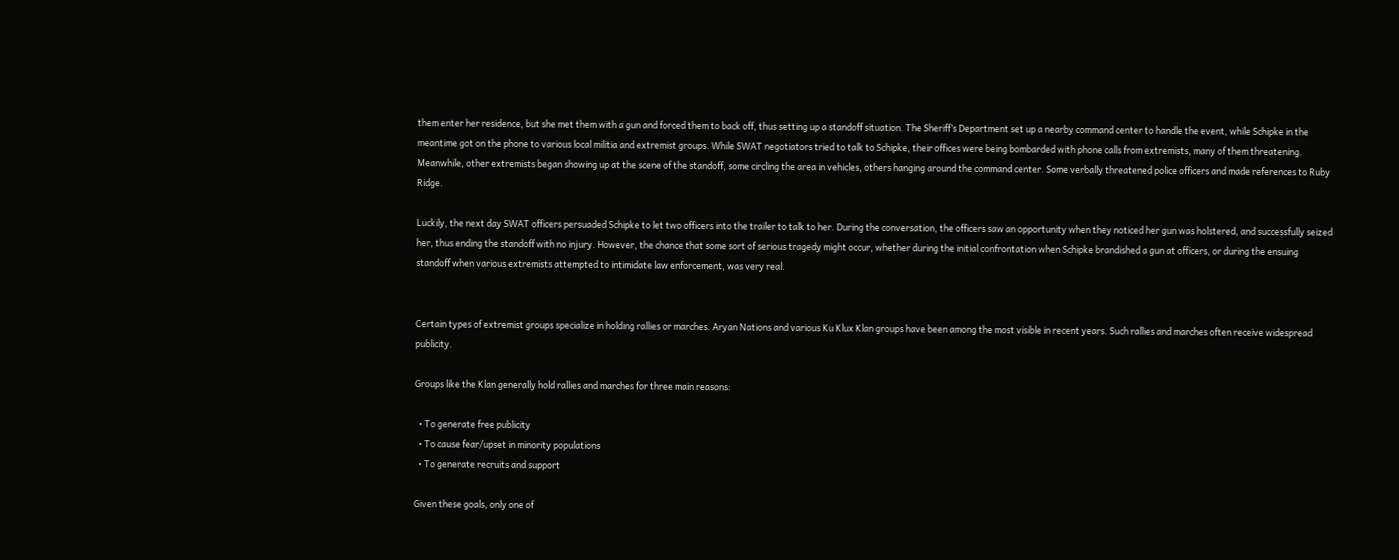them enter her residence, but she met them with a gun and forced them to back off, thus setting up a standoff situation. The Sheriff’s Department set up a nearby command center to handle the event, while Schipke in the meantime got on the phone to various local militia and extremist groups. While SWAT negotiators tried to talk to Schipke, their offices were being bombarded with phone calls from extremists, many of them threatening. Meanwhile, other extremists began showing up at the scene of the standoff, some circling the area in vehicles, others hanging around the command center. Some verbally threatened police officers and made references to Ruby Ridge.

Luckily, the next day SWAT officers persuaded Schipke to let two officers into the trailer to talk to her. During the conversation, the officers saw an opportunity when they noticed her gun was holstered, and successfully seized her, thus ending the standoff with no injury. However, the chance that some sort of serious tragedy might occur, whether during the initial confrontation when Schipke brandished a gun at officers, or during the ensuing standoff when various extremists attempted to intimidate law enforcement, was very real.


Certain types of extremist groups specialize in holding rallies or marches. Aryan Nations and various Ku Klux Klan groups have been among the most visible in recent years. Such rallies and marches often receive widespread publicity.

Groups like the Klan generally hold rallies and marches for three main reasons:

  • To generate free publicity
  • To cause fear/upset in minority populations
  • To generate recruits and support

Given these goals, only one of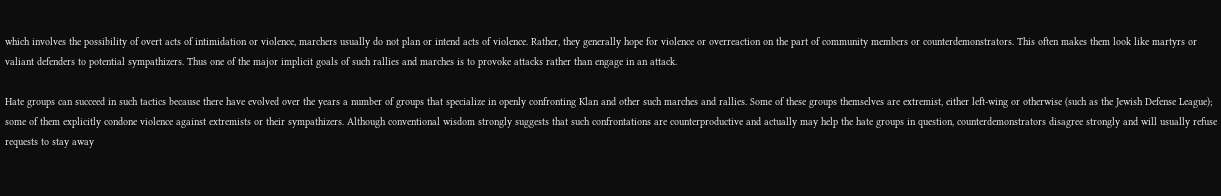which involves the possibility of overt acts of intimidation or violence, marchers usually do not plan or intend acts of violence. Rather, they generally hope for violence or overreaction on the part of community members or counterdemonstrators. This often makes them look like martyrs or valiant defenders to potential sympathizers. Thus one of the major implicit goals of such rallies and marches is to provoke attacks rather than engage in an attack.

Hate groups can succeed in such tactics because there have evolved over the years a number of groups that specialize in openly confronting Klan and other such marches and rallies. Some of these groups themselves are extremist, either left-wing or otherwise (such as the Jewish Defense League); some of them explicitly condone violence against extremists or their sympathizers. Although conventional wisdom strongly suggests that such confrontations are counterproductive and actually may help the hate groups in question, counterdemonstrators disagree strongly and will usually refuse requests to stay away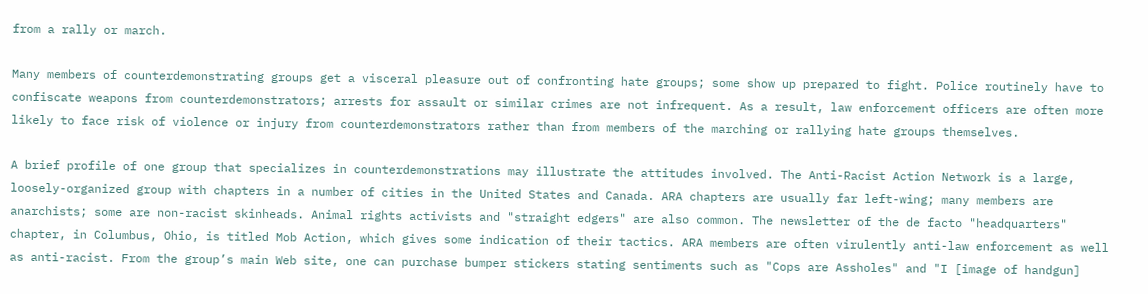from a rally or march.

Many members of counterdemonstrating groups get a visceral pleasure out of confronting hate groups; some show up prepared to fight. Police routinely have to confiscate weapons from counterdemonstrators; arrests for assault or similar crimes are not infrequent. As a result, law enforcement officers are often more likely to face risk of violence or injury from counterdemonstrators rather than from members of the marching or rallying hate groups themselves.

A brief profile of one group that specializes in counterdemonstrations may illustrate the attitudes involved. The Anti-Racist Action Network is a large, loosely-organized group with chapters in a number of cities in the United States and Canada. ARA chapters are usually far left-wing; many members are anarchists; some are non-racist skinheads. Animal rights activists and "straight edgers" are also common. The newsletter of the de facto "headquarters" chapter, in Columbus, Ohio, is titled Mob Action, which gives some indication of their tactics. ARA members are often virulently anti-law enforcement as well as anti-racist. From the group’s main Web site, one can purchase bumper stickers stating sentiments such as "Cops are Assholes" and "I [image of handgun]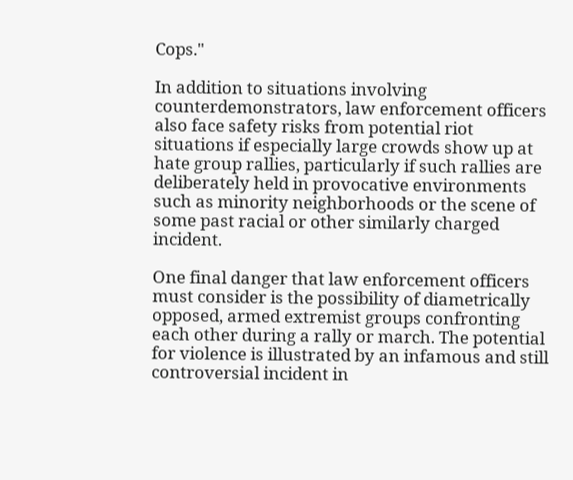Cops."

In addition to situations involving counterdemonstrators, law enforcement officers also face safety risks from potential riot situations if especially large crowds show up at hate group rallies, particularly if such rallies are deliberately held in provocative environments such as minority neighborhoods or the scene of some past racial or other similarly charged incident.

One final danger that law enforcement officers must consider is the possibility of diametrically opposed, armed extremist groups confronting each other during a rally or march. The potential for violence is illustrated by an infamous and still controversial incident in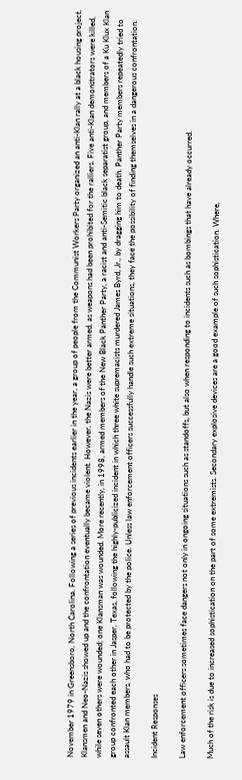November 1979 in Greensboro, North Carolina. Following a series of previous incidents earlier in the year, a group of people from the Communist Workers Party organized an anti-Klan rally at a black housing project. Klansmen and Neo-Nazis showed up and the confrontation eventually became violent. However, the Nazis were better armed, as weapons had been prohibited for the ralliers. Five anti-Klan demonstrators were killed, while seven others were wounded; one Klansman was wounded. More recently, in 1998, armed members of the New Black Panther Party, a racist and anti-Semitic black separatist group, and members of a Ku Klux Klan group confronted each other in Jasper, Texas, following the highly-publicized incident in which three white supremacists murdered James Byrd, Jr., by dragging him to death. Panther Party members repeatedly tried to assault Klan members, who had to be protected by the police. Unless law enforcement officers successfully handle such extreme situations, they face the possibility of finding themselves in a dangerous confrontation.

Incident Responses

Law enforcement officers sometimes face dangers not only in ongoing situations such as standoffs, but also when responding to incidents such as bombings that have already occurred.

Much of the risk is due to increased sophistication on the part of some extremists. Secondary explosive devices are a good example of such sophistication. Where,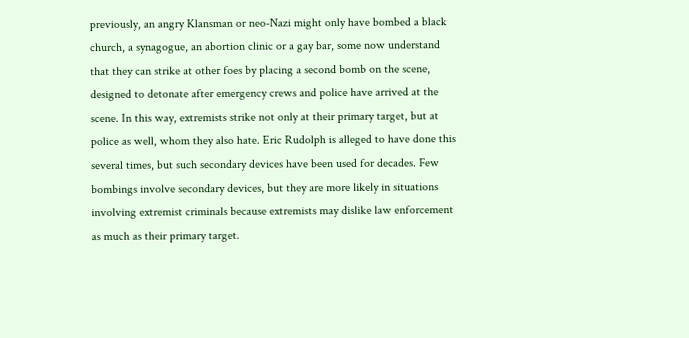previously, an angry Klansman or neo-Nazi might only have bombed a black church, a synagogue, an abortion clinic or a gay bar, some now understand that they can strike at other foes by placing a second bomb on the scene, designed to detonate after emergency crews and police have arrived at the scene. In this way, extremists strike not only at their primary target, but at police as well, whom they also hate. Eric Rudolph is alleged to have done this several times, but such secondary devices have been used for decades. Few bombings involve secondary devices, but they are more likely in situations involving extremist criminals because extremists may dislike law enforcement as much as their primary target.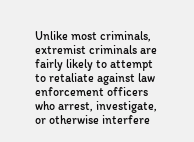Unlike most criminals, extremist criminals are fairly likely to attempt to retaliate against law enforcement officers who arrest, investigate, or otherwise interfere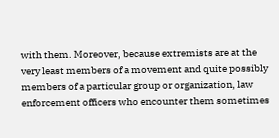with them. Moreover, because extremists are at the very least members of a movement and quite possibly members of a particular group or organization, law enforcement officers who encounter them sometimes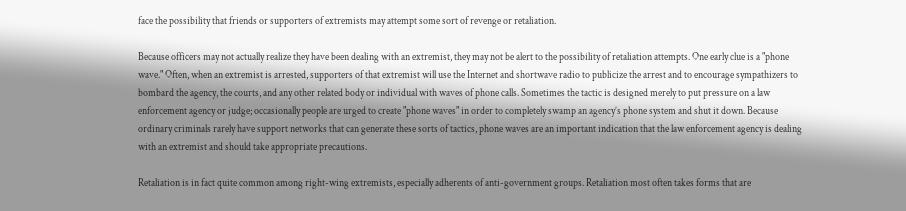face the possibility that friends or supporters of extremists may attempt some sort of revenge or retaliation.

Because officers may not actually realize they have been dealing with an extremist, they may not be alert to the possibility of retaliation attempts. One early clue is a "phone wave." Often, when an extremist is arrested, supporters of that extremist will use the Internet and shortwave radio to publicize the arrest and to encourage sympathizers to bombard the agency, the courts, and any other related body or individual with waves of phone calls. Sometimes the tactic is designed merely to put pressure on a law enforcement agency or judge; occasionally people are urged to create "phone waves" in order to completely swamp an agency’s phone system and shut it down. Because ordinary criminals rarely have support networks that can generate these sorts of tactics, phone waves are an important indication that the law enforcement agency is dealing with an extremist and should take appropriate precautions.

Retaliation is in fact quite common among right-wing extremists, especially adherents of anti-government groups. Retaliation most often takes forms that are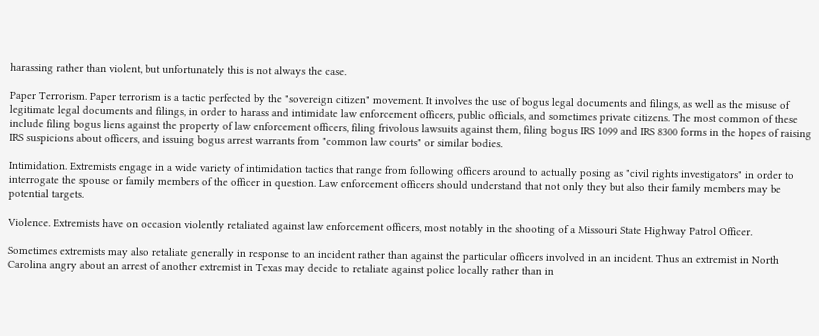harassing rather than violent, but unfortunately this is not always the case.

Paper Terrorism. Paper terrorism is a tactic perfected by the "sovereign citizen" movement. It involves the use of bogus legal documents and filings, as well as the misuse of legitimate legal documents and filings, in order to harass and intimidate law enforcement officers, public officials, and sometimes private citizens. The most common of these include filing bogus liens against the property of law enforcement officers, filing frivolous lawsuits against them, filing bogus IRS 1099 and IRS 8300 forms in the hopes of raising IRS suspicions about officers, and issuing bogus arrest warrants from "common law courts" or similar bodies.

Intimidation. Extremists engage in a wide variety of intimidation tactics that range from following officers around to actually posing as "civil rights investigators" in order to interrogate the spouse or family members of the officer in question. Law enforcement officers should understand that not only they but also their family members may be potential targets.

Violence. Extremists have on occasion violently retaliated against law enforcement officers, most notably in the shooting of a Missouri State Highway Patrol Officer.

Sometimes extremists may also retaliate generally in response to an incident rather than against the particular officers involved in an incident. Thus an extremist in North Carolina angry about an arrest of another extremist in Texas may decide to retaliate against police locally rather than in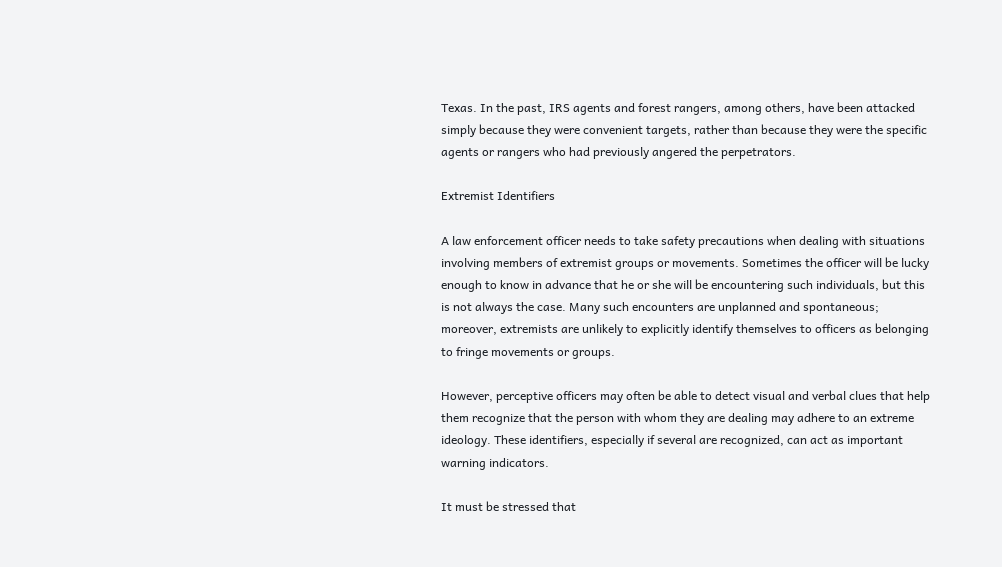Texas. In the past, IRS agents and forest rangers, among others, have been attacked simply because they were convenient targets, rather than because they were the specific agents or rangers who had previously angered the perpetrators.

Extremist Identifiers

A law enforcement officer needs to take safety precautions when dealing with situations involving members of extremist groups or movements. Sometimes the officer will be lucky enough to know in advance that he or she will be encountering such individuals, but this is not always the case. Many such encounters are unplanned and spontaneous; moreover, extremists are unlikely to explicitly identify themselves to officers as belonging to fringe movements or groups.

However, perceptive officers may often be able to detect visual and verbal clues that help them recognize that the person with whom they are dealing may adhere to an extreme ideology. These identifiers, especially if several are recognized, can act as important warning indicators.

It must be stressed that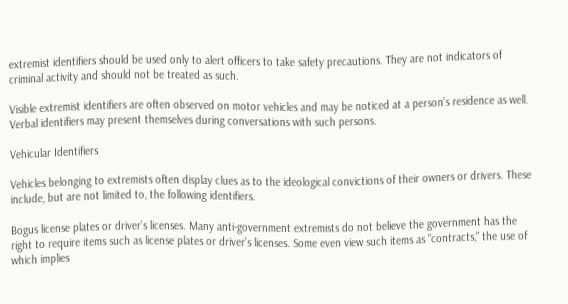extremist identifiers should be used only to alert officers to take safety precautions. They are not indicators of criminal activity and should not be treated as such.

Visible extremist identifiers are often observed on motor vehicles and may be noticed at a person’s residence as well. Verbal identifiers may present themselves during conversations with such persons.

Vehicular Identifiers

Vehicles belonging to extremists often display clues as to the ideological convictions of their owners or drivers. These include, but are not limited to, the following identifiers.

Bogus license plates or driver’s licenses. Many anti-government extremists do not believe the government has the right to require items such as license plates or driver’s licenses. Some even view such items as "contracts," the use of which implies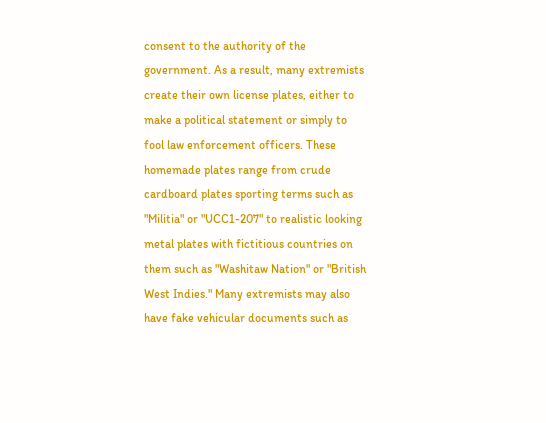consent to the authority of the government. As a result, many extremists create their own license plates, either to make a political statement or simply to fool law enforcement officers. These homemade plates range from crude cardboard plates sporting terms such as "Militia" or "UCC1-207" to realistic looking metal plates with fictitious countries on them such as "Washitaw Nation" or "British West Indies." Many extremists may also have fake vehicular documents such as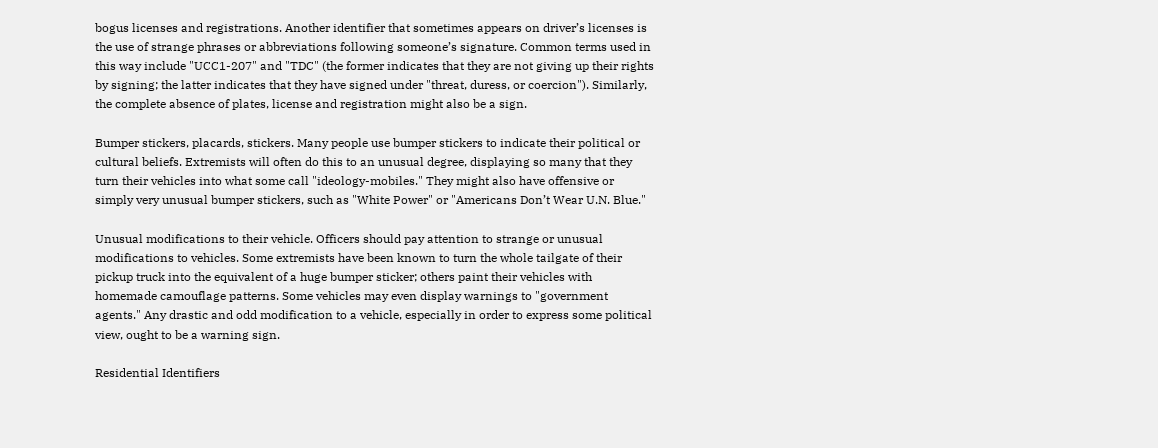bogus licenses and registrations. Another identifier that sometimes appears on driver’s licenses is the use of strange phrases or abbreviations following someone’s signature. Common terms used in this way include "UCC1-207" and "TDC" (the former indicates that they are not giving up their rights by signing; the latter indicates that they have signed under "threat, duress, or coercion"). Similarly, the complete absence of plates, license and registration might also be a sign.

Bumper stickers, placards, stickers. Many people use bumper stickers to indicate their political or cultural beliefs. Extremists will often do this to an unusual degree, displaying so many that they turn their vehicles into what some call "ideology-mobiles." They might also have offensive or simply very unusual bumper stickers, such as "White Power" or "Americans Don’t Wear U.N. Blue."

Unusual modifications to their vehicle. Officers should pay attention to strange or unusual modifications to vehicles. Some extremists have been known to turn the whole tailgate of their pickup truck into the equivalent of a huge bumper sticker; others paint their vehicles with homemade camouflage patterns. Some vehicles may even display warnings to "government agents." Any drastic and odd modification to a vehicle, especially in order to express some political view, ought to be a warning sign.

Residential Identifiers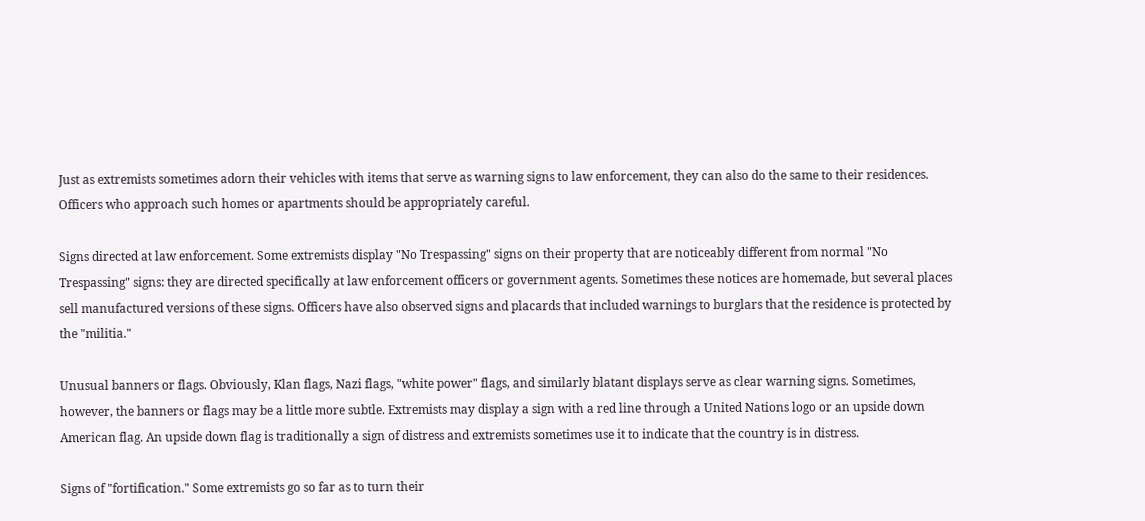Just as extremists sometimes adorn their vehicles with items that serve as warning signs to law enforcement, they can also do the same to their residences. Officers who approach such homes or apartments should be appropriately careful.

Signs directed at law enforcement. Some extremists display "No Trespassing" signs on their property that are noticeably different from normal "No Trespassing" signs: they are directed specifically at law enforcement officers or government agents. Sometimes these notices are homemade, but several places sell manufactured versions of these signs. Officers have also observed signs and placards that included warnings to burglars that the residence is protected by the "militia."

Unusual banners or flags. Obviously, Klan flags, Nazi flags, "white power" flags, and similarly blatant displays serve as clear warning signs. Sometimes, however, the banners or flags may be a little more subtle. Extremists may display a sign with a red line through a United Nations logo or an upside down American flag. An upside down flag is traditionally a sign of distress and extremists sometimes use it to indicate that the country is in distress.

Signs of "fortification." Some extremists go so far as to turn their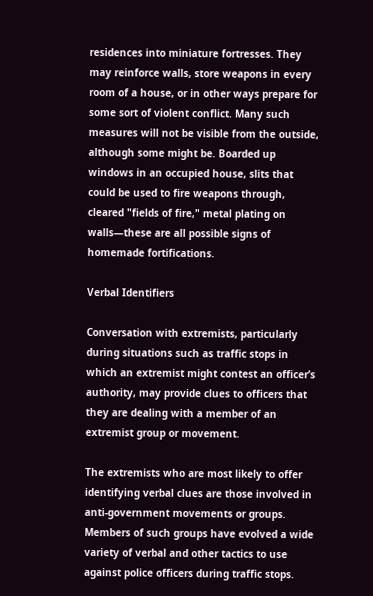residences into miniature fortresses. They may reinforce walls, store weapons in every room of a house, or in other ways prepare for some sort of violent conflict. Many such measures will not be visible from the outside, although some might be. Boarded up windows in an occupied house, slits that could be used to fire weapons through, cleared "fields of fire," metal plating on walls—these are all possible signs of homemade fortifications.

Verbal Identifiers

Conversation with extremists, particularly during situations such as traffic stops in which an extremist might contest an officer’s authority, may provide clues to officers that they are dealing with a member of an extremist group or movement.

The extremists who are most likely to offer identifying verbal clues are those involved in anti-government movements or groups. Members of such groups have evolved a wide variety of verbal and other tactics to use against police officers during traffic stops.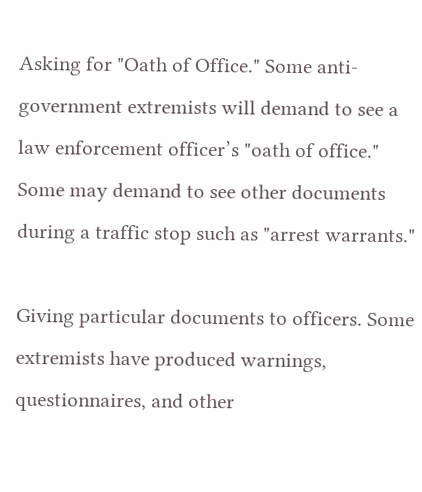Asking for "Oath of Office." Some anti-government extremists will demand to see a law enforcement officer’s "oath of office." Some may demand to see other documents during a traffic stop such as "arrest warrants."

Giving particular documents to officers. Some extremists have produced warnings, questionnaires, and other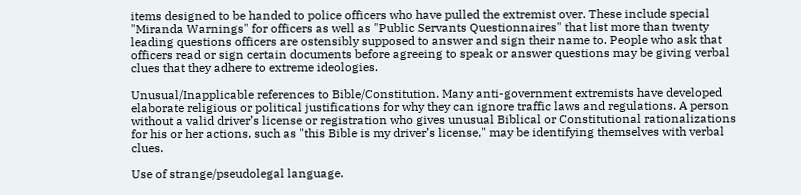items designed to be handed to police officers who have pulled the extremist over. These include special "Miranda Warnings" for officers as well as "Public Servants Questionnaires" that list more than twenty leading questions officers are ostensibly supposed to answer and sign their name to. People who ask that officers read or sign certain documents before agreeing to speak or answer questions may be giving verbal clues that they adhere to extreme ideologies.

Unusual/Inapplicable references to Bible/Constitution. Many anti-government extremists have developed elaborate religious or political justifications for why they can ignore traffic laws and regulations. A person without a valid driver’s license or registration who gives unusual Biblical or Constitutional rationalizations for his or her actions, such as "this Bible is my driver’s license," may be identifying themselves with verbal clues.

Use of strange/pseudolegal language.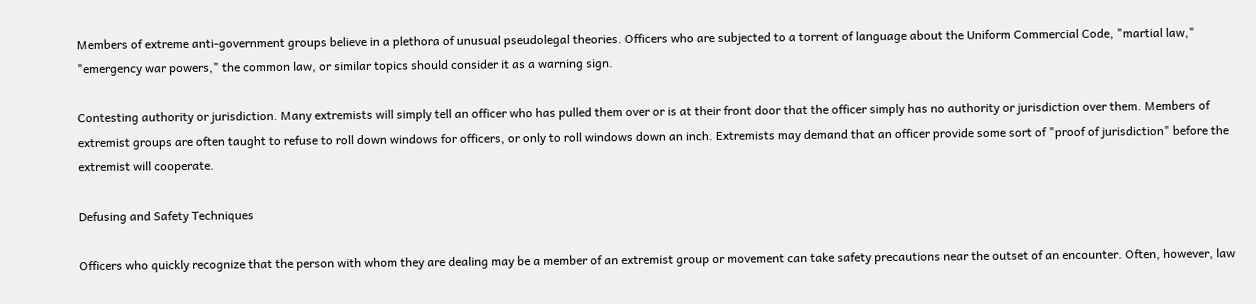Members of extreme anti-government groups believe in a plethora of unusual pseudolegal theories. Officers who are subjected to a torrent of language about the Uniform Commercial Code, "martial law," "emergency war powers," the common law, or similar topics should consider it as a warning sign.

Contesting authority or jurisdiction. Many extremists will simply tell an officer who has pulled them over or is at their front door that the officer simply has no authority or jurisdiction over them. Members of extremist groups are often taught to refuse to roll down windows for officers, or only to roll windows down an inch. Extremists may demand that an officer provide some sort of "proof of jurisdiction" before the extremist will cooperate.

Defusing and Safety Techniques

Officers who quickly recognize that the person with whom they are dealing may be a member of an extremist group or movement can take safety precautions near the outset of an encounter. Often, however, law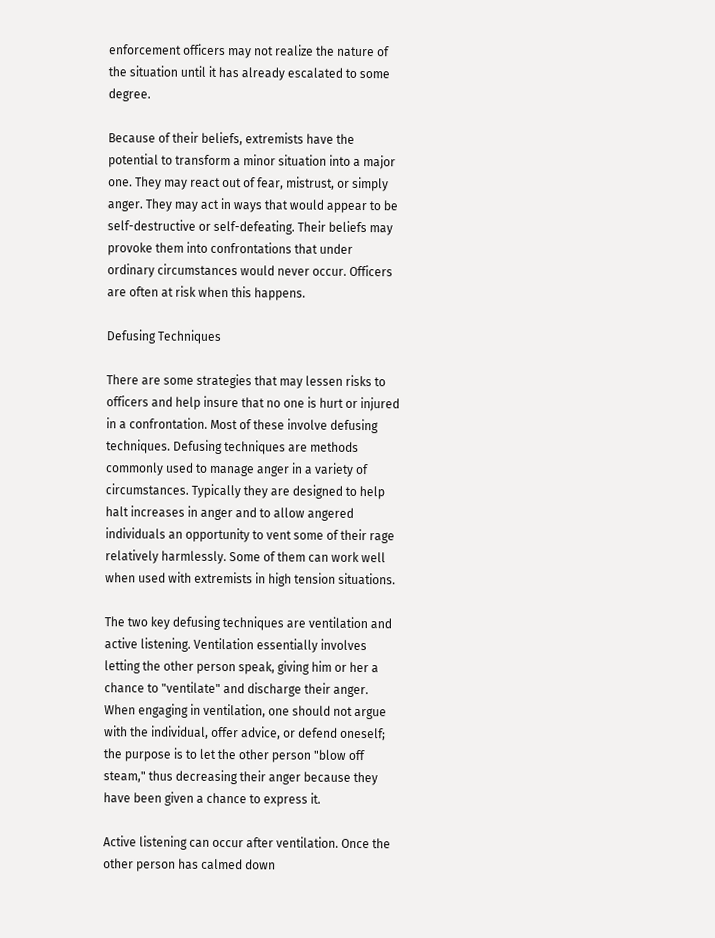enforcement officers may not realize the nature of the situation until it has already escalated to some degree.

Because of their beliefs, extremists have the potential to transform a minor situation into a major one. They may react out of fear, mistrust, or simply anger. They may act in ways that would appear to be self-destructive or self-defeating. Their beliefs may provoke them into confrontations that under ordinary circumstances would never occur. Officers are often at risk when this happens.

Defusing Techniques

There are some strategies that may lessen risks to officers and help insure that no one is hurt or injured in a confrontation. Most of these involve defusing techniques. Defusing techniques are methods commonly used to manage anger in a variety of circumstances. Typically they are designed to help halt increases in anger and to allow angered individuals an opportunity to vent some of their rage relatively harmlessly. Some of them can work well when used with extremists in high tension situations.

The two key defusing techniques are ventilation and active listening. Ventilation essentially involves letting the other person speak, giving him or her a chance to "ventilate" and discharge their anger. When engaging in ventilation, one should not argue with the individual, offer advice, or defend oneself; the purpose is to let the other person "blow off steam," thus decreasing their anger because they have been given a chance to express it.

Active listening can occur after ventilation. Once the other person has calmed down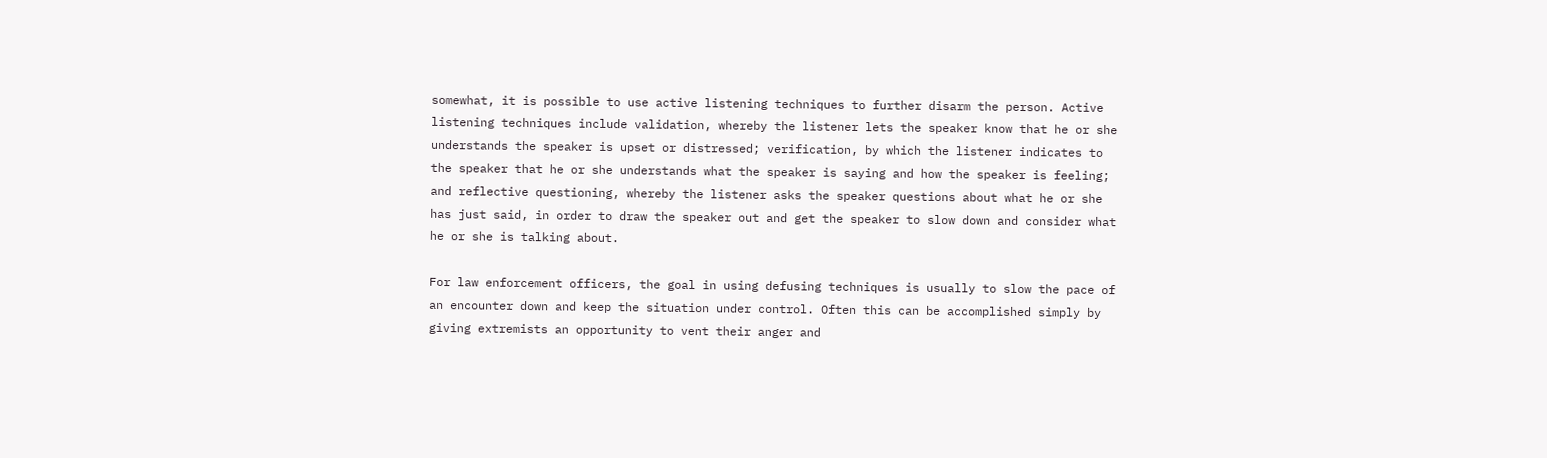somewhat, it is possible to use active listening techniques to further disarm the person. Active listening techniques include validation, whereby the listener lets the speaker know that he or she understands the speaker is upset or distressed; verification, by which the listener indicates to the speaker that he or she understands what the speaker is saying and how the speaker is feeling; and reflective questioning, whereby the listener asks the speaker questions about what he or she has just said, in order to draw the speaker out and get the speaker to slow down and consider what he or she is talking about.

For law enforcement officers, the goal in using defusing techniques is usually to slow the pace of an encounter down and keep the situation under control. Often this can be accomplished simply by giving extremists an opportunity to vent their anger and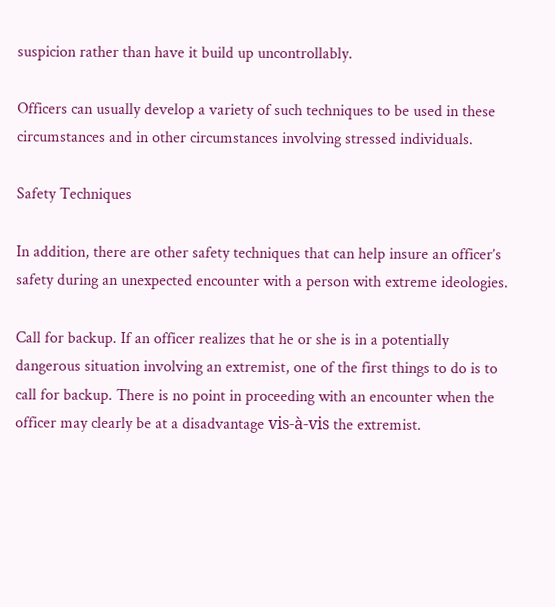suspicion rather than have it build up uncontrollably.

Officers can usually develop a variety of such techniques to be used in these circumstances and in other circumstances involving stressed individuals.

Safety Techniques

In addition, there are other safety techniques that can help insure an officer’s safety during an unexpected encounter with a person with extreme ideologies.

Call for backup. If an officer realizes that he or she is in a potentially dangerous situation involving an extremist, one of the first things to do is to call for backup. There is no point in proceeding with an encounter when the officer may clearly be at a disadvantage vis-à-vis the extremist.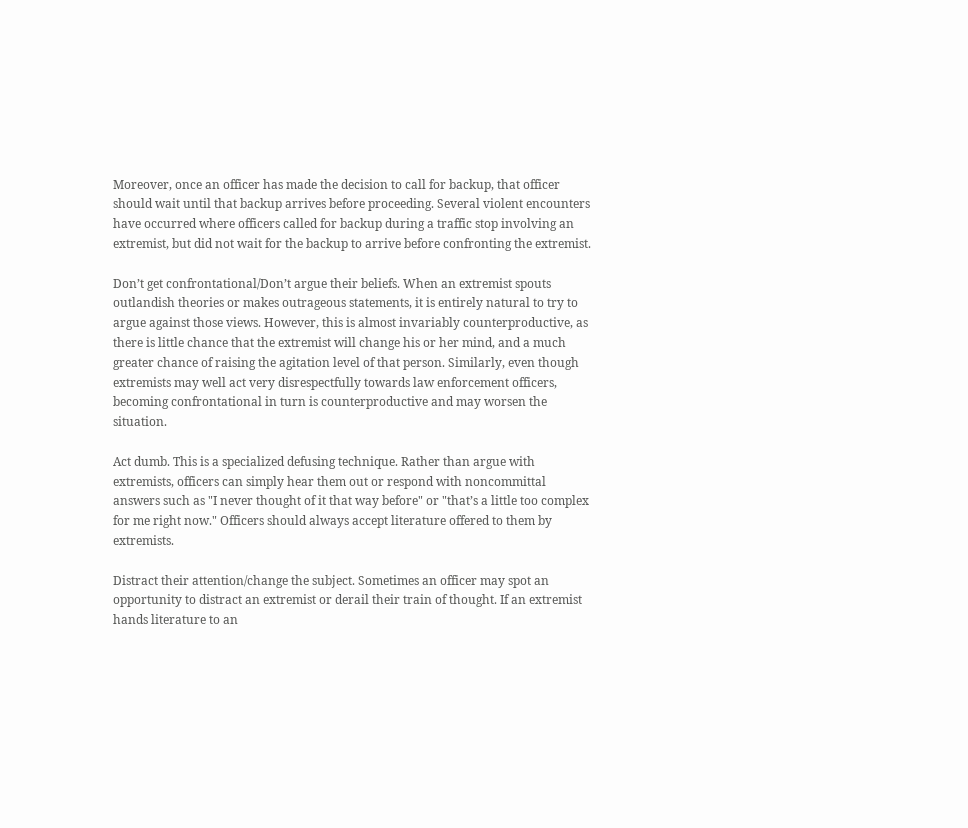Moreover, once an officer has made the decision to call for backup, that officer should wait until that backup arrives before proceeding. Several violent encounters have occurred where officers called for backup during a traffic stop involving an extremist, but did not wait for the backup to arrive before confronting the extremist.

Don’t get confrontational/Don’t argue their beliefs. When an extremist spouts outlandish theories or makes outrageous statements, it is entirely natural to try to argue against those views. However, this is almost invariably counterproductive, as there is little chance that the extremist will change his or her mind, and a much greater chance of raising the agitation level of that person. Similarly, even though extremists may well act very disrespectfully towards law enforcement officers, becoming confrontational in turn is counterproductive and may worsen the situation.

Act dumb. This is a specialized defusing technique. Rather than argue with extremists, officers can simply hear them out or respond with noncommittal answers such as "I never thought of it that way before" or "that’s a little too complex for me right now." Officers should always accept literature offered to them by extremists.

Distract their attention/change the subject. Sometimes an officer may spot an opportunity to distract an extremist or derail their train of thought. If an extremist hands literature to an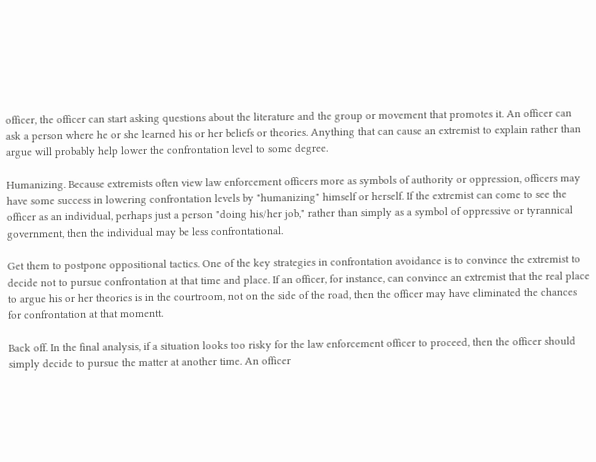officer, the officer can start asking questions about the literature and the group or movement that promotes it. An officer can ask a person where he or she learned his or her beliefs or theories. Anything that can cause an extremist to explain rather than argue will probably help lower the confrontation level to some degree.

Humanizing. Because extremists often view law enforcement officers more as symbols of authority or oppression, officers may have some success in lowering confrontation levels by "humanizing" himself or herself. If the extremist can come to see the officer as an individual, perhaps just a person "doing his/her job," rather than simply as a symbol of oppressive or tyrannical government, then the individual may be less confrontational.

Get them to postpone oppositional tactics. One of the key strategies in confrontation avoidance is to convince the extremist to decide not to pursue confrontation at that time and place. If an officer, for instance, can convince an extremist that the real place to argue his or her theories is in the courtroom, not on the side of the road, then the officer may have eliminated the chances for confrontation at that momentt.

Back off. In the final analysis, if a situation looks too risky for the law enforcement officer to proceed, then the officer should simply decide to pursue the matter at another time. An officer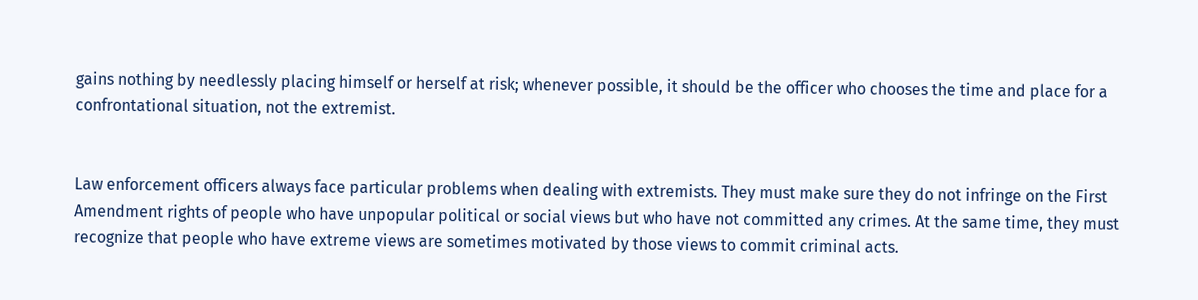gains nothing by needlessly placing himself or herself at risk; whenever possible, it should be the officer who chooses the time and place for a confrontational situation, not the extremist.


Law enforcement officers always face particular problems when dealing with extremists. They must make sure they do not infringe on the First Amendment rights of people who have unpopular political or social views but who have not committed any crimes. At the same time, they must recognize that people who have extreme views are sometimes motivated by those views to commit criminal acts.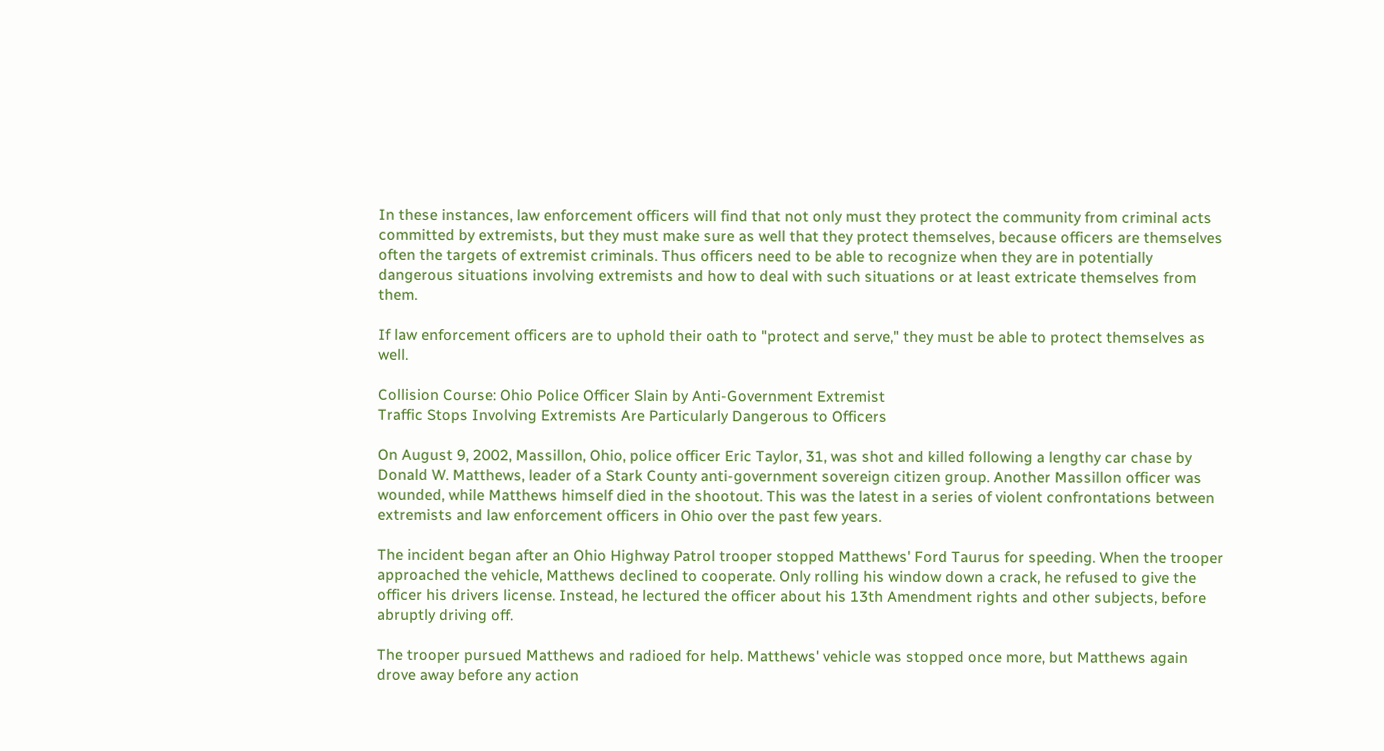In these instances, law enforcement officers will find that not only must they protect the community from criminal acts committed by extremists, but they must make sure as well that they protect themselves, because officers are themselves often the targets of extremist criminals. Thus officers need to be able to recognize when they are in potentially dangerous situations involving extremists and how to deal with such situations or at least extricate themselves from them.

If law enforcement officers are to uphold their oath to "protect and serve," they must be able to protect themselves as well.

Collision Course: Ohio Police Officer Slain by Anti-Government Extremist
Traffic Stops Involving Extremists Are Particularly Dangerous to Officers

On August 9, 2002, Massillon, Ohio, police officer Eric Taylor, 31, was shot and killed following a lengthy car chase by Donald W. Matthews, leader of a Stark County anti-government sovereign citizen group. Another Massillon officer was wounded, while Matthews himself died in the shootout. This was the latest in a series of violent confrontations between extremists and law enforcement officers in Ohio over the past few years.

The incident began after an Ohio Highway Patrol trooper stopped Matthews' Ford Taurus for speeding. When the trooper approached the vehicle, Matthews declined to cooperate. Only rolling his window down a crack, he refused to give the officer his drivers license. Instead, he lectured the officer about his 13th Amendment rights and other subjects, before abruptly driving off.

The trooper pursued Matthews and radioed for help. Matthews' vehicle was stopped once more, but Matthews again drove away before any action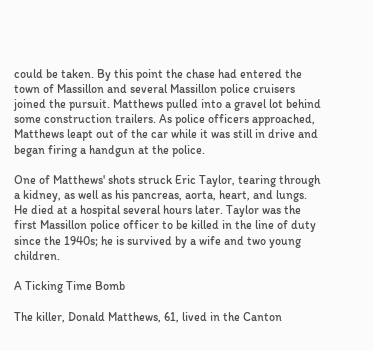could be taken. By this point the chase had entered the town of Massillon and several Massillon police cruisers joined the pursuit. Matthews pulled into a gravel lot behind some construction trailers. As police officers approached, Matthews leapt out of the car while it was still in drive and began firing a handgun at the police.

One of Matthews' shots struck Eric Taylor, tearing through a kidney, as well as his pancreas, aorta, heart, and lungs. He died at a hospital several hours later. Taylor was the first Massillon police officer to be killed in the line of duty since the 1940s; he is survived by a wife and two young children.

A Ticking Time Bomb

The killer, Donald Matthews, 61, lived in the Canton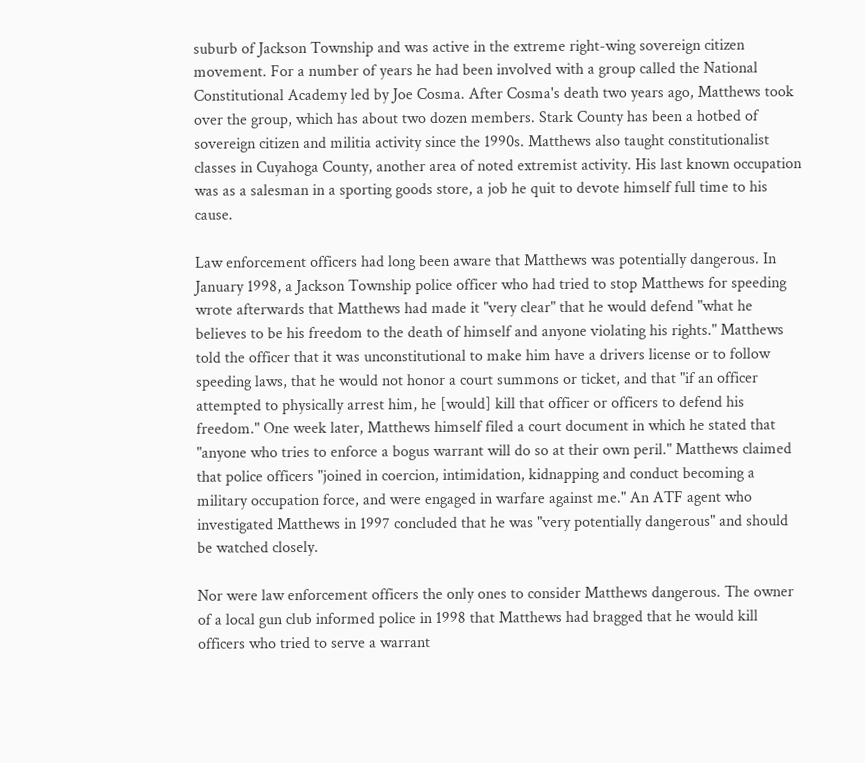suburb of Jackson Township and was active in the extreme right-wing sovereign citizen movement. For a number of years he had been involved with a group called the National Constitutional Academy led by Joe Cosma. After Cosma's death two years ago, Matthews took over the group, which has about two dozen members. Stark County has been a hotbed of sovereign citizen and militia activity since the 1990s. Matthews also taught constitutionalist classes in Cuyahoga County, another area of noted extremist activity. His last known occupation was as a salesman in a sporting goods store, a job he quit to devote himself full time to his cause.

Law enforcement officers had long been aware that Matthews was potentially dangerous. In January 1998, a Jackson Township police officer who had tried to stop Matthews for speeding wrote afterwards that Matthews had made it "very clear" that he would defend "what he believes to be his freedom to the death of himself and anyone violating his rights." Matthews told the officer that it was unconstitutional to make him have a drivers license or to follow speeding laws, that he would not honor a court summons or ticket, and that "if an officer attempted to physically arrest him, he [would] kill that officer or officers to defend his freedom." One week later, Matthews himself filed a court document in which he stated that "anyone who tries to enforce a bogus warrant will do so at their own peril." Matthews claimed that police officers "joined in coercion, intimidation, kidnapping and conduct becoming a military occupation force, and were engaged in warfare against me." An ATF agent who investigated Matthews in 1997 concluded that he was "very potentially dangerous" and should be watched closely.

Nor were law enforcement officers the only ones to consider Matthews dangerous. The owner of a local gun club informed police in 1998 that Matthews had bragged that he would kill officers who tried to serve a warrant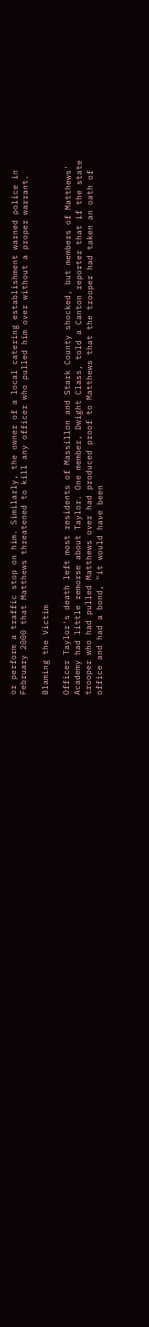or perform a traffic stop on him. Similarly, the owner of a local catering establishment warned police in February 2000 that Matthews threatened to kill any officer who pulled him over without a proper warrant.

Blaming the Victim

Officer Taylor's death left most residents of Massillon and Stark County shocked, but members of Matthews' Academy had little remorse about Taylor. One member, Dwight Class, told a Canton reporter that if the state trooper who had pulled Matthews over had produced proof to Matthews that the trooper had taken an oath of office and had a bond, "it would have been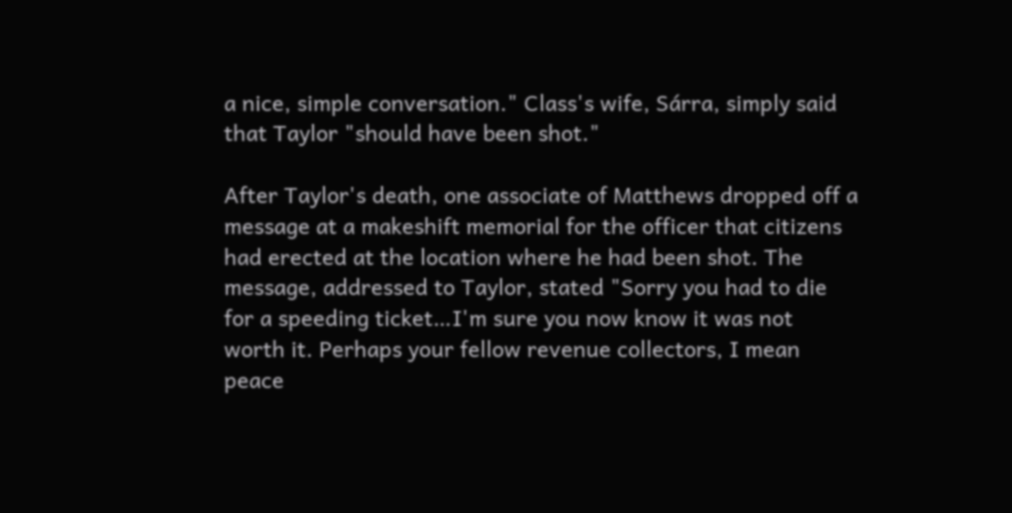a nice, simple conversation." Class's wife, Sárra, simply said that Taylor "should have been shot."

After Taylor's death, one associate of Matthews dropped off a message at a makeshift memorial for the officer that citizens had erected at the location where he had been shot. The message, addressed to Taylor, stated "Sorry you had to die for a speeding ticket…I'm sure you now know it was not worth it. Perhaps your fellow revenue collectors, I mean peace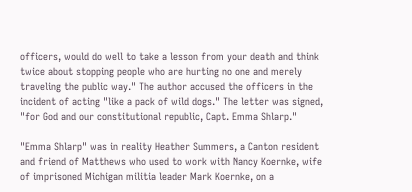officers, would do well to take a lesson from your death and think twice about stopping people who are hurting no one and merely traveling the public way." The author accused the officers in the incident of acting "like a pack of wild dogs." The letter was signed, "for God and our constitutional republic, Capt. Emma Shlarp."

"Emma Shlarp" was in reality Heather Summers, a Canton resident and friend of Matthews who used to work with Nancy Koernke, wife of imprisoned Michigan militia leader Mark Koernke, on a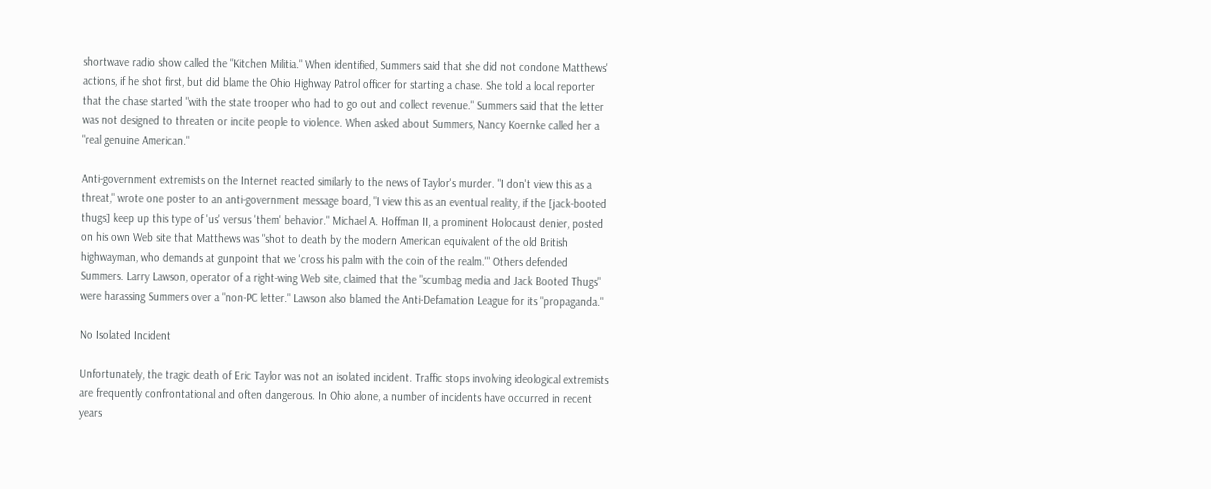shortwave radio show called the "Kitchen Militia." When identified, Summers said that she did not condone Matthews' actions, if he shot first, but did blame the Ohio Highway Patrol officer for starting a chase. She told a local reporter that the chase started "with the state trooper who had to go out and collect revenue." Summers said that the letter was not designed to threaten or incite people to violence. When asked about Summers, Nancy Koernke called her a "real genuine American."

Anti-government extremists on the Internet reacted similarly to the news of Taylor's murder. "I don't view this as a threat," wrote one poster to an anti-government message board, "I view this as an eventual reality, if the [jack-booted thugs] keep up this type of 'us' versus 'them' behavior." Michael A. Hoffman II, a prominent Holocaust denier, posted on his own Web site that Matthews was "shot to death by the modern American equivalent of the old British highwayman, who demands at gunpoint that we 'cross his palm with the coin of the realm.'" Others defended Summers. Larry Lawson, operator of a right-wing Web site, claimed that the "scumbag media and Jack Booted Thugs" were harassing Summers over a "non-PC letter." Lawson also blamed the Anti-Defamation League for its "propaganda."

No Isolated Incident

Unfortunately, the tragic death of Eric Taylor was not an isolated incident. Traffic stops involving ideological extremists are frequently confrontational and often dangerous. In Ohio alone, a number of incidents have occurred in recent years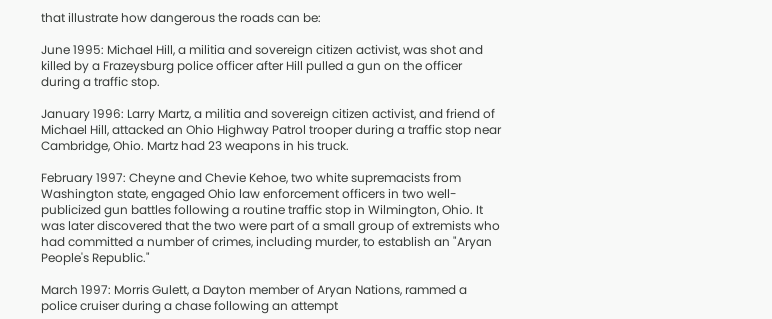that illustrate how dangerous the roads can be:

June 1995: Michael Hill, a militia and sovereign citizen activist, was shot and killed by a Frazeysburg police officer after Hill pulled a gun on the officer during a traffic stop.

January 1996: Larry Martz, a militia and sovereign citizen activist, and friend of Michael Hill, attacked an Ohio Highway Patrol trooper during a traffic stop near Cambridge, Ohio. Martz had 23 weapons in his truck.

February 1997: Cheyne and Chevie Kehoe, two white supremacists from Washington state, engaged Ohio law enforcement officers in two well-publicized gun battles following a routine traffic stop in Wilmington, Ohio. It was later discovered that the two were part of a small group of extremists who had committed a number of crimes, including murder, to establish an "Aryan People's Republic."

March 1997: Morris Gulett, a Dayton member of Aryan Nations, rammed a police cruiser during a chase following an attempt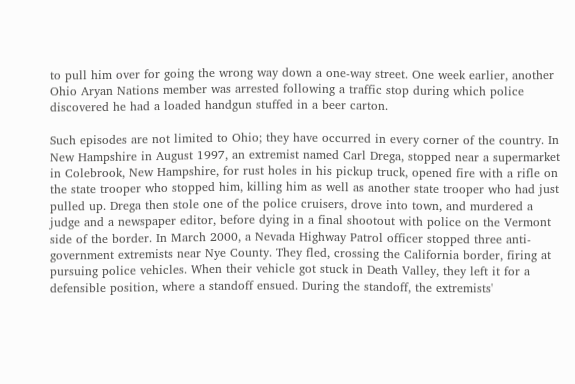to pull him over for going the wrong way down a one-way street. One week earlier, another Ohio Aryan Nations member was arrested following a traffic stop during which police discovered he had a loaded handgun stuffed in a beer carton.

Such episodes are not limited to Ohio; they have occurred in every corner of the country. In New Hampshire in August 1997, an extremist named Carl Drega, stopped near a supermarket in Colebrook, New Hampshire, for rust holes in his pickup truck, opened fire with a rifle on the state trooper who stopped him, killing him as well as another state trooper who had just pulled up. Drega then stole one of the police cruisers, drove into town, and murdered a judge and a newspaper editor, before dying in a final shootout with police on the Vermont side of the border. In March 2000, a Nevada Highway Patrol officer stopped three anti-government extremists near Nye County. They fled, crossing the California border, firing at pursuing police vehicles. When their vehicle got stuck in Death Valley, they left it for a defensible position, where a standoff ensued. During the standoff, the extremists'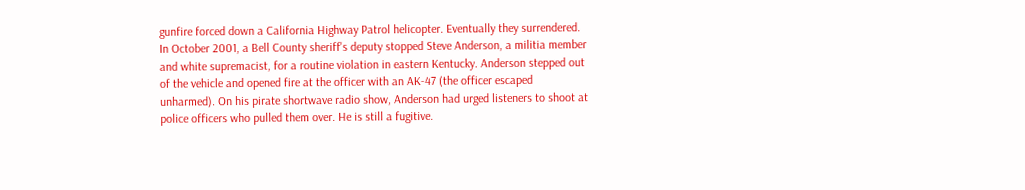gunfire forced down a California Highway Patrol helicopter. Eventually they surrendered. In October 2001, a Bell County sheriff's deputy stopped Steve Anderson, a militia member and white supremacist, for a routine violation in eastern Kentucky. Anderson stepped out of the vehicle and opened fire at the officer with an AK-47 (the officer escaped unharmed). On his pirate shortwave radio show, Anderson had urged listeners to shoot at police officers who pulled them over. He is still a fugitive.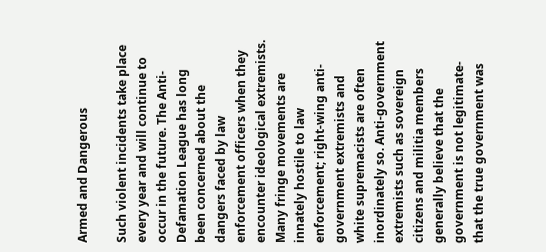Armed and Dangerous

Such violent incidents take place every year and will continue to occur in the future. The Anti-Defamation League has long been concerned about the dangers faced by law enforcement officers when they encounter ideological extremists. Many fringe movements are innately hostile to law enforcement; right-wing anti-government extremists and white supremacists are often inordinately so. Anti-government extremists such as sovereign citizens and militia members generally believe that the government is not legitimate-that the true government was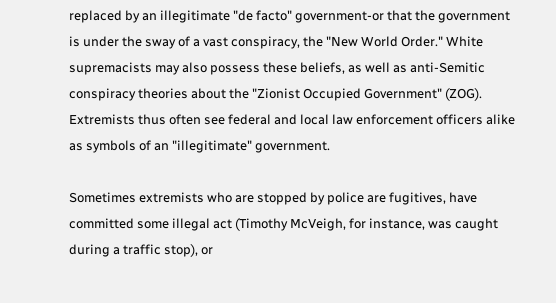replaced by an illegitimate "de facto" government-or that the government is under the sway of a vast conspiracy, the "New World Order." White supremacists may also possess these beliefs, as well as anti-Semitic conspiracy theories about the "Zionist Occupied Government" (ZOG). Extremists thus often see federal and local law enforcement officers alike as symbols of an "illegitimate" government.

Sometimes extremists who are stopped by police are fugitives, have committed some illegal act (Timothy McVeigh, for instance, was caught during a traffic stop), or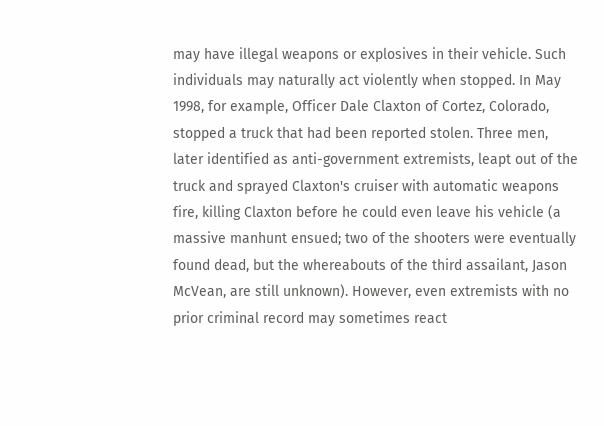may have illegal weapons or explosives in their vehicle. Such individuals may naturally act violently when stopped. In May 1998, for example, Officer Dale Claxton of Cortez, Colorado, stopped a truck that had been reported stolen. Three men, later identified as anti-government extremists, leapt out of the truck and sprayed Claxton's cruiser with automatic weapons fire, killing Claxton before he could even leave his vehicle (a massive manhunt ensued; two of the shooters were eventually found dead, but the whereabouts of the third assailant, Jason McVean, are still unknown). However, even extremists with no prior criminal record may sometimes react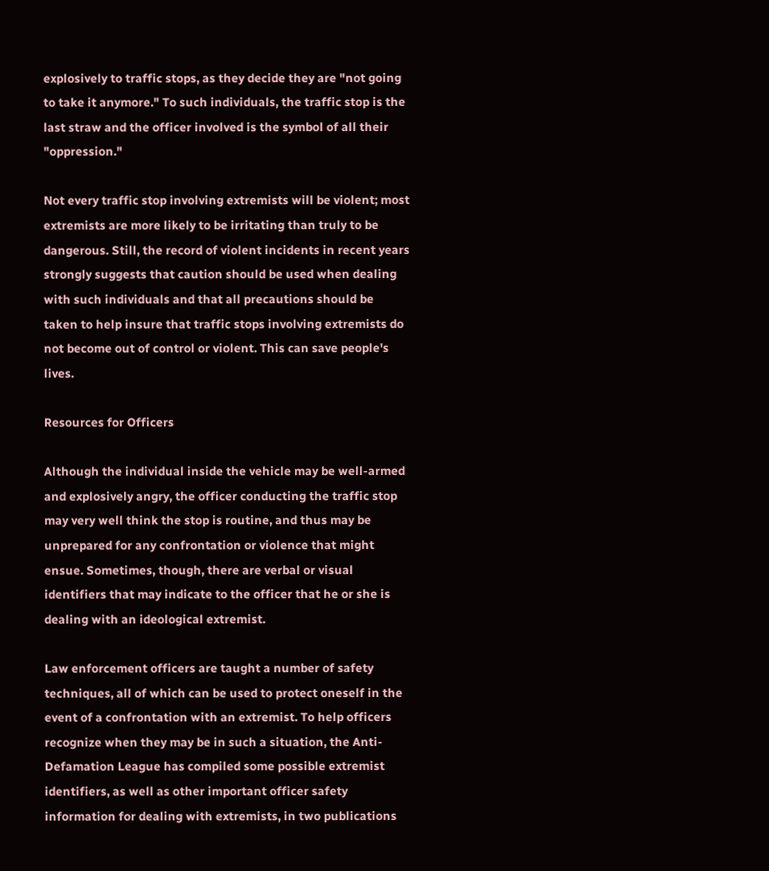explosively to traffic stops, as they decide they are "not going to take it anymore." To such individuals, the traffic stop is the last straw and the officer involved is the symbol of all their "oppression."

Not every traffic stop involving extremists will be violent; most extremists are more likely to be irritating than truly to be dangerous. Still, the record of violent incidents in recent years strongly suggests that caution should be used when dealing with such individuals and that all precautions should be taken to help insure that traffic stops involving extremists do not become out of control or violent. This can save people's lives.

Resources for Officers

Although the individual inside the vehicle may be well-armed and explosively angry, the officer conducting the traffic stop may very well think the stop is routine, and thus may be unprepared for any confrontation or violence that might ensue. Sometimes, though, there are verbal or visual identifiers that may indicate to the officer that he or she is dealing with an ideological extremist.

Law enforcement officers are taught a number of safety techniques, all of which can be used to protect oneself in the event of a confrontation with an extremist. To help officers recognize when they may be in such a situation, the Anti-Defamation League has compiled some possible extremist identifiers, as well as other important officer safety information for dealing with extremists, in two publications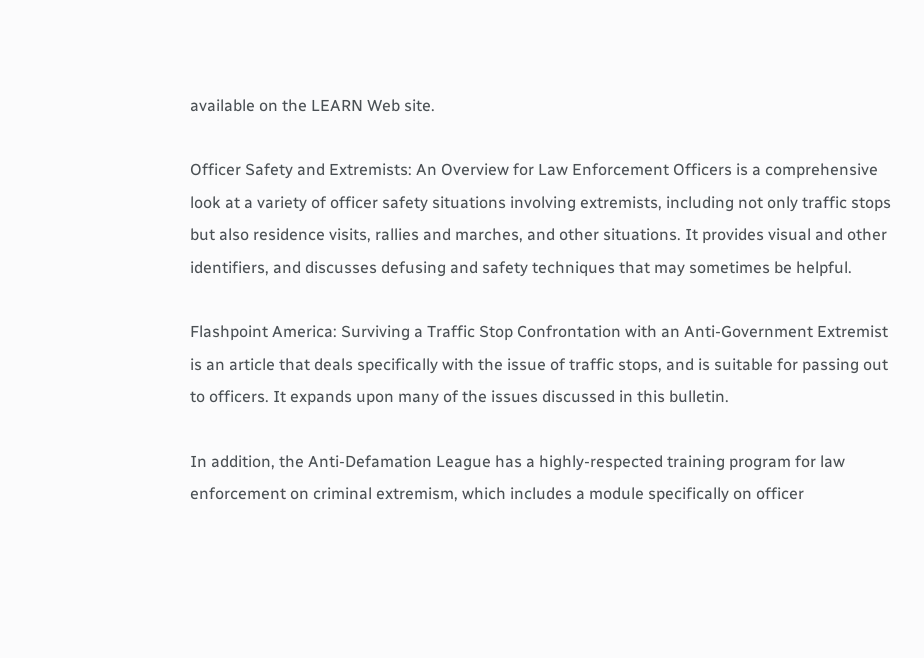available on the LEARN Web site.

Officer Safety and Extremists: An Overview for Law Enforcement Officers is a comprehensive look at a variety of officer safety situations involving extremists, including not only traffic stops but also residence visits, rallies and marches, and other situations. It provides visual and other identifiers, and discusses defusing and safety techniques that may sometimes be helpful.

Flashpoint America: Surviving a Traffic Stop Confrontation with an Anti-Government Extremist is an article that deals specifically with the issue of traffic stops, and is suitable for passing out to officers. It expands upon many of the issues discussed in this bulletin.

In addition, the Anti-Defamation League has a highly-respected training program for law enforcement on criminal extremism, which includes a module specifically on officer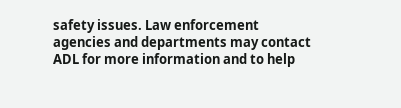safety issues. Law enforcement agencies and departments may contact ADL for more information and to help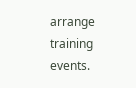arrange training events.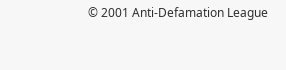© 2001 Anti-Defamation League